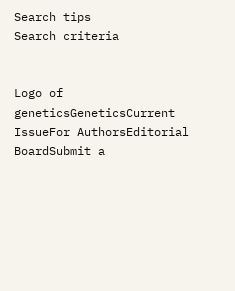Search tips
Search criteria


Logo of geneticsGeneticsCurrent IssueFor AuthorsEditorial BoardSubmit a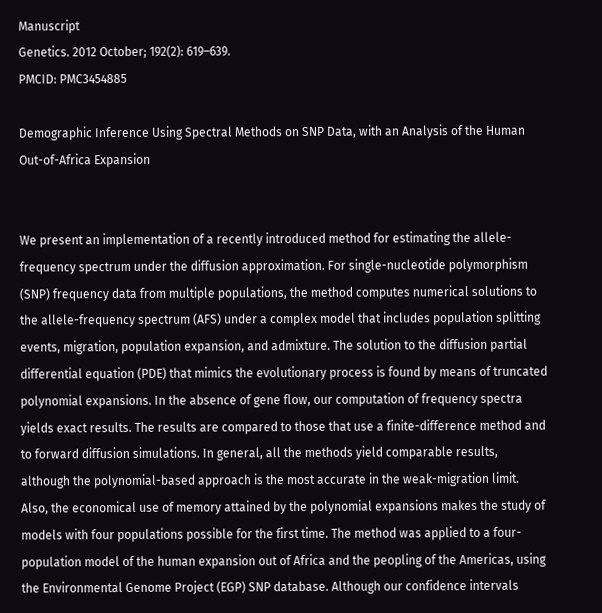Manuscript
Genetics. 2012 October; 192(2): 619–639.
PMCID: PMC3454885

Demographic Inference Using Spectral Methods on SNP Data, with an Analysis of the Human Out-of-Africa Expansion


We present an implementation of a recently introduced method for estimating the allele-frequency spectrum under the diffusion approximation. For single-nucleotide polymorphism (SNP) frequency data from multiple populations, the method computes numerical solutions to the allele-frequency spectrum (AFS) under a complex model that includes population splitting events, migration, population expansion, and admixture. The solution to the diffusion partial differential equation (PDE) that mimics the evolutionary process is found by means of truncated polynomial expansions. In the absence of gene flow, our computation of frequency spectra yields exact results. The results are compared to those that use a finite-difference method and to forward diffusion simulations. In general, all the methods yield comparable results, although the polynomial-based approach is the most accurate in the weak-migration limit. Also, the economical use of memory attained by the polynomial expansions makes the study of models with four populations possible for the first time. The method was applied to a four-population model of the human expansion out of Africa and the peopling of the Americas, using the Environmental Genome Project (EGP) SNP database. Although our confidence intervals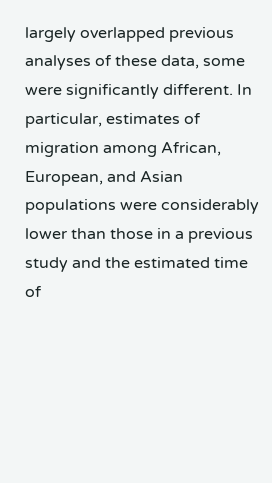largely overlapped previous analyses of these data, some were significantly different. In particular, estimates of migration among African, European, and Asian populations were considerably lower than those in a previous study and the estimated time of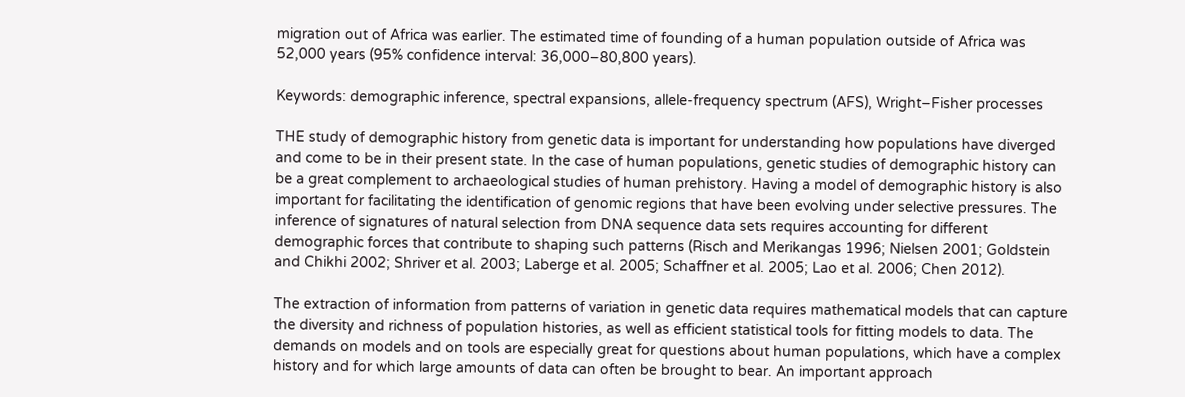migration out of Africa was earlier. The estimated time of founding of a human population outside of Africa was 52,000 years (95% confidence interval: 36,000–80,800 years).

Keywords: demographic inference, spectral expansions, allele-frequency spectrum (AFS), Wright–Fisher processes

THE study of demographic history from genetic data is important for understanding how populations have diverged and come to be in their present state. In the case of human populations, genetic studies of demographic history can be a great complement to archaeological studies of human prehistory. Having a model of demographic history is also important for facilitating the identification of genomic regions that have been evolving under selective pressures. The inference of signatures of natural selection from DNA sequence data sets requires accounting for different demographic forces that contribute to shaping such patterns (Risch and Merikangas 1996; Nielsen 2001; Goldstein and Chikhi 2002; Shriver et al. 2003; Laberge et al. 2005; Schaffner et al. 2005; Lao et al. 2006; Chen 2012).

The extraction of information from patterns of variation in genetic data requires mathematical models that can capture the diversity and richness of population histories, as well as efficient statistical tools for fitting models to data. The demands on models and on tools are especially great for questions about human populations, which have a complex history and for which large amounts of data can often be brought to bear. An important approach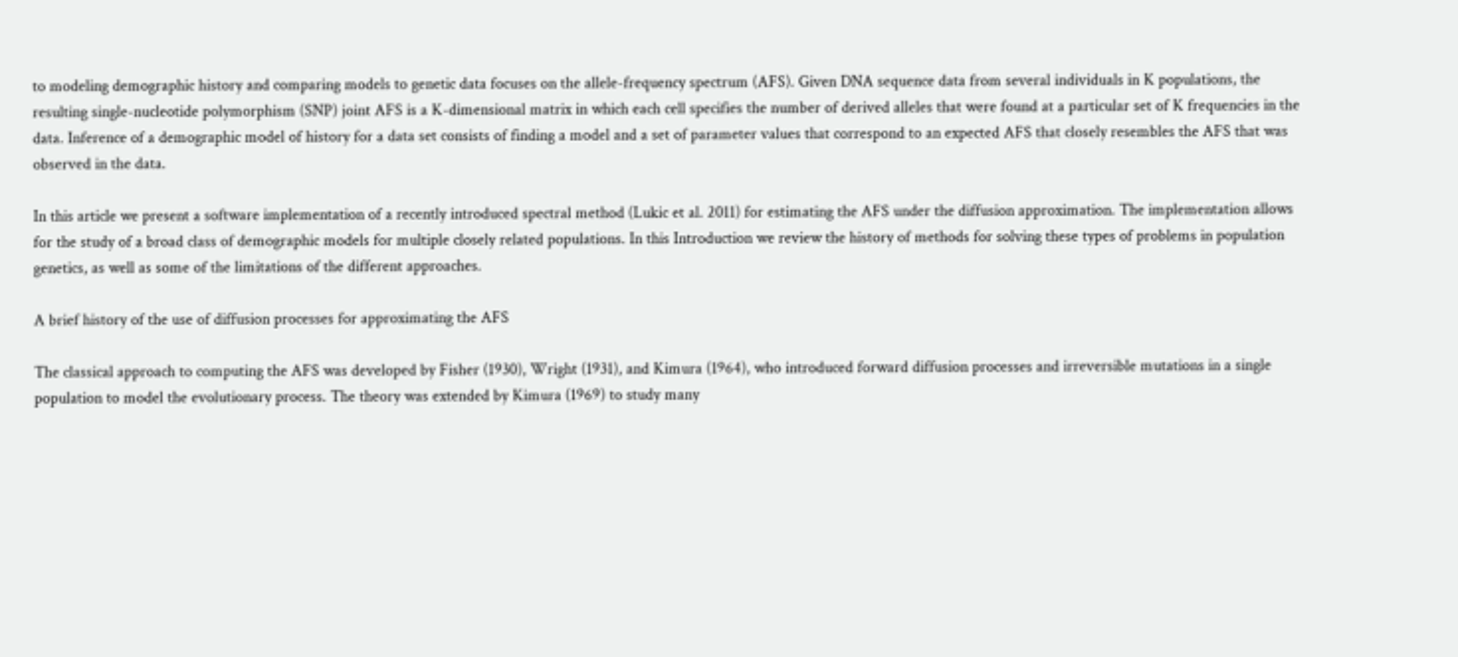to modeling demographic history and comparing models to genetic data focuses on the allele-frequency spectrum (AFS). Given DNA sequence data from several individuals in K populations, the resulting single-nucleotide polymorphism (SNP) joint AFS is a K-dimensional matrix in which each cell specifies the number of derived alleles that were found at a particular set of K frequencies in the data. Inference of a demographic model of history for a data set consists of finding a model and a set of parameter values that correspond to an expected AFS that closely resembles the AFS that was observed in the data.

In this article we present a software implementation of a recently introduced spectral method (Lukic et al. 2011) for estimating the AFS under the diffusion approximation. The implementation allows for the study of a broad class of demographic models for multiple closely related populations. In this Introduction we review the history of methods for solving these types of problems in population genetics, as well as some of the limitations of the different approaches.

A brief history of the use of diffusion processes for approximating the AFS

The classical approach to computing the AFS was developed by Fisher (1930), Wright (1931), and Kimura (1964), who introduced forward diffusion processes and irreversible mutations in a single population to model the evolutionary process. The theory was extended by Kimura (1969) to study many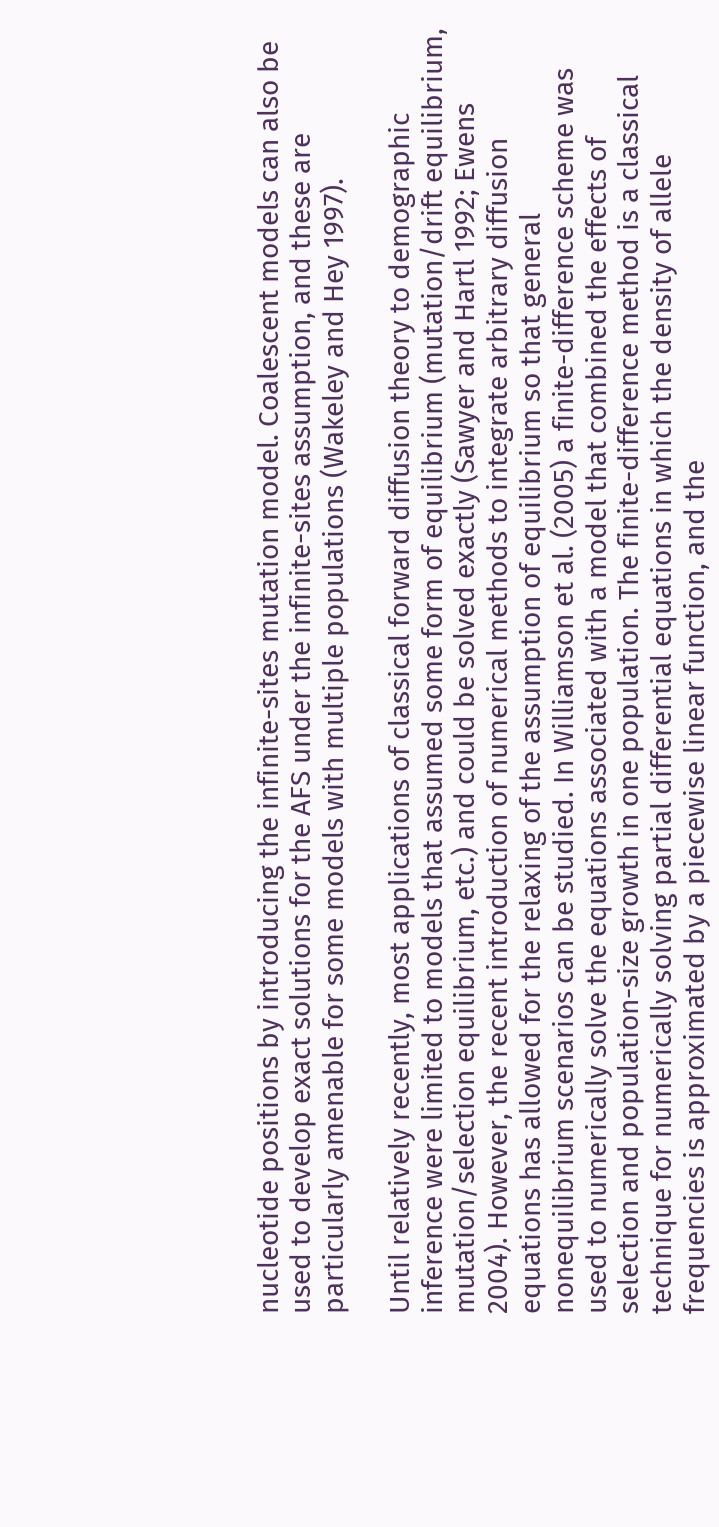nucleotide positions by introducing the infinite-sites mutation model. Coalescent models can also be used to develop exact solutions for the AFS under the infinite-sites assumption, and these are particularly amenable for some models with multiple populations (Wakeley and Hey 1997).

Until relatively recently, most applications of classical forward diffusion theory to demographic inference were limited to models that assumed some form of equilibrium (mutation/drift equilibrium, mutation/selection equilibrium, etc.) and could be solved exactly (Sawyer and Hartl 1992; Ewens 2004). However, the recent introduction of numerical methods to integrate arbitrary diffusion equations has allowed for the relaxing of the assumption of equilibrium so that general nonequilibrium scenarios can be studied. In Williamson et al. (2005) a finite-difference scheme was used to numerically solve the equations associated with a model that combined the effects of selection and population-size growth in one population. The finite-difference method is a classical technique for numerically solving partial differential equations in which the density of allele frequencies is approximated by a piecewise linear function, and the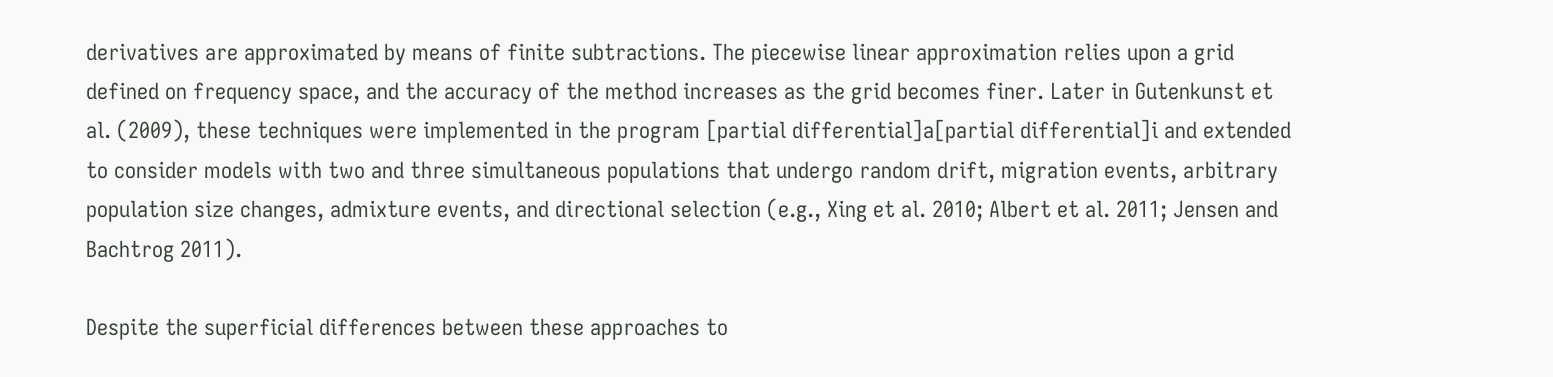derivatives are approximated by means of finite subtractions. The piecewise linear approximation relies upon a grid defined on frequency space, and the accuracy of the method increases as the grid becomes finer. Later in Gutenkunst et al. (2009), these techniques were implemented in the program [partial differential]a[partial differential]i and extended to consider models with two and three simultaneous populations that undergo random drift, migration events, arbitrary population size changes, admixture events, and directional selection (e.g., Xing et al. 2010; Albert et al. 2011; Jensen and Bachtrog 2011).

Despite the superficial differences between these approaches to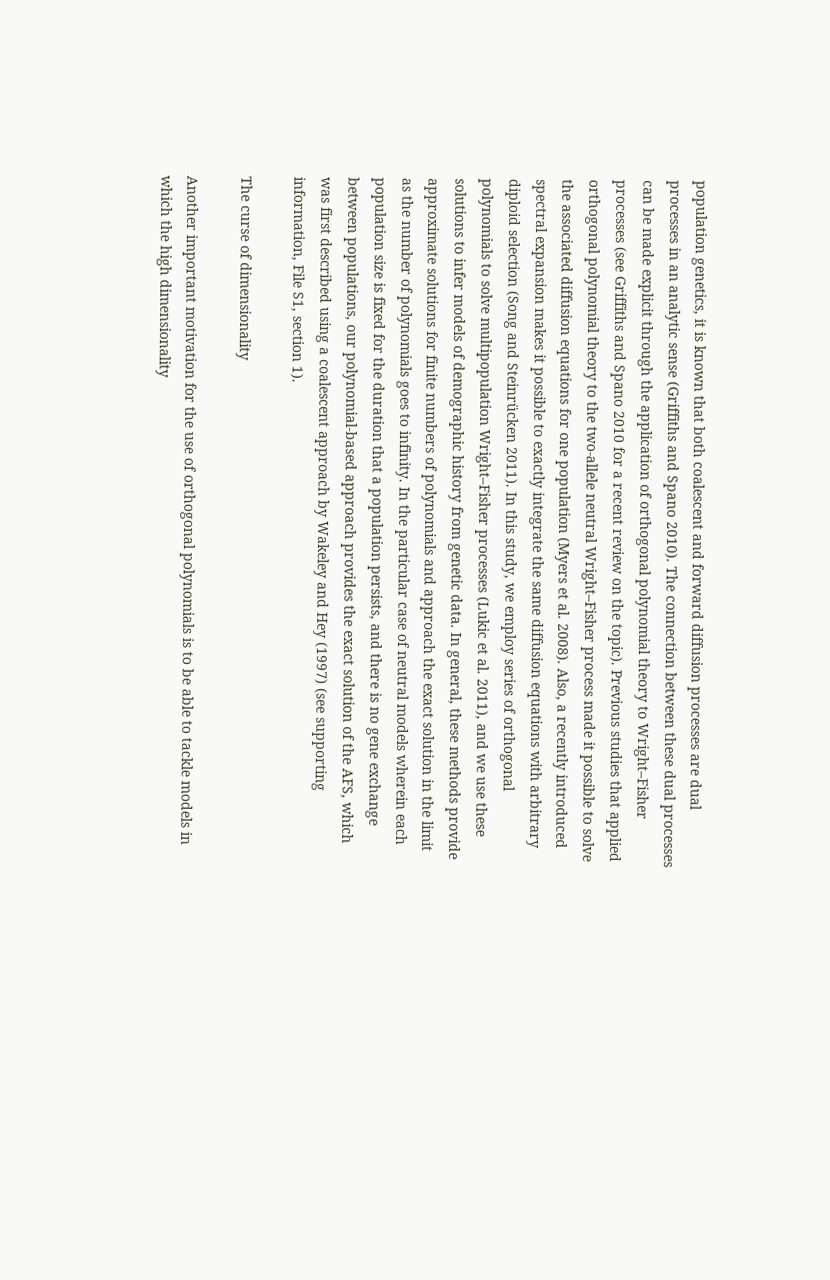population genetics, it is known that both coalescent and forward diffusion processes are dual processes in an analytic sense (Griffiths and Spano 2010). The connection between these dual processes can be made explicit through the application of orthogonal polynomial theory to Wright–Fisher processes (see Griffiths and Spano 2010 for a recent review on the topic). Previous studies that applied orthogonal polynomial theory to the two-allele neutral Wright–Fisher process made it possible to solve the associated diffusion equations for one population (Myers et al. 2008). Also, a recently introduced spectral expansion makes it possible to exactly integrate the same diffusion equations with arbitrary diploid selection (Song and Steinrücken 2011). In this study, we employ series of orthogonal polynomials to solve multipopulation Wright–Fisher processes (Lukic et al. 2011), and we use these solutions to infer models of demographic history from genetic data. In general, these methods provide approximate solutions for finite numbers of polynomials and approach the exact solution in the limit as the number of polynomials goes to infinity. In the particular case of neutral models wherein each population size is fixed for the duration that a population persists, and there is no gene exchange between populations, our polynomial-based approach provides the exact solution of the AFS, which was first described using a coalescent approach by Wakeley and Hey (1997) (see supporting information, File S1, section 1).

The curse of dimensionality

Another important motivation for the use of orthogonal polynomials is to be able to tackle models in which the high dimensionality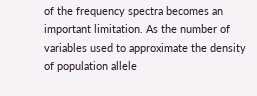of the frequency spectra becomes an important limitation. As the number of variables used to approximate the density of population allele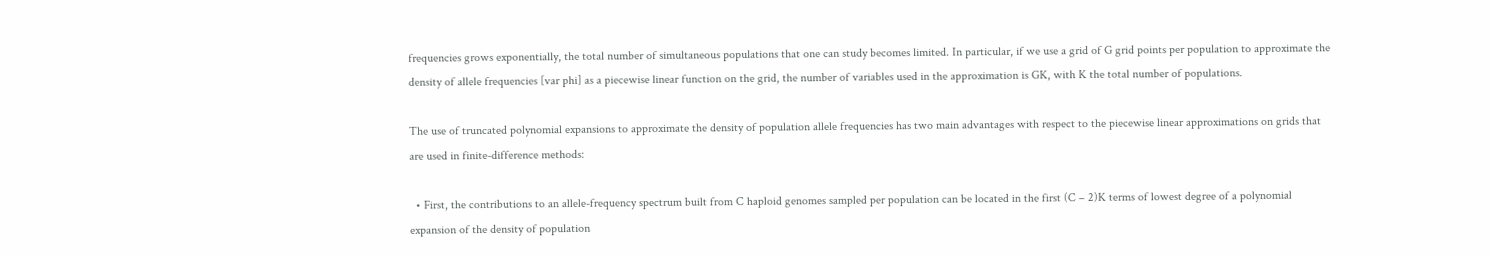frequencies grows exponentially, the total number of simultaneous populations that one can study becomes limited. In particular, if we use a grid of G grid points per population to approximate the density of allele frequencies [var phi] as a piecewise linear function on the grid, the number of variables used in the approximation is GK, with K the total number of populations.

The use of truncated polynomial expansions to approximate the density of population allele frequencies has two main advantages with respect to the piecewise linear approximations on grids that are used in finite-difference methods:

  • First, the contributions to an allele-frequency spectrum built from C haploid genomes sampled per population can be located in the first (C – 2)K terms of lowest degree of a polynomial expansion of the density of population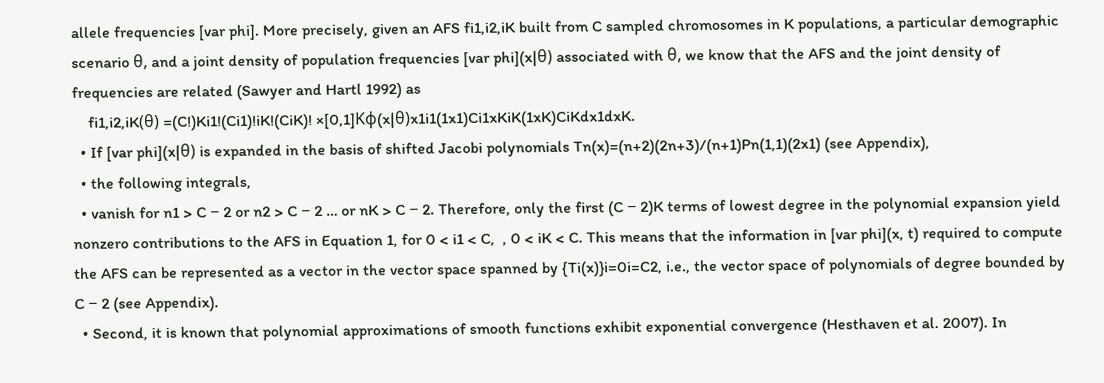allele frequencies [var phi]. More precisely, given an AFS fi1,i2,iK built from C sampled chromosomes in K populations, a particular demographic scenario θ, and a joint density of population frequencies [var phi](x|θ) associated with θ, we know that the AFS and the joint density of frequencies are related (Sawyer and Hartl 1992) as
    fi1,i2,iK(θ) =(C!)Ki1!(Ci1)!iK!(CiK)! ×[0,1]Kφ(x|θ)x1i1(1x1)Ci1xKiK(1xK)CiKdx1dxK.
  • If [var phi](x|θ) is expanded in the basis of shifted Jacobi polynomials Tn(x)=(n+2)(2n+3)/(n+1)Pn(1,1)(2x1) (see Appendix),
  • the following integrals,
  • vanish for n1 > C − 2 or n2 > C − 2 … or nK > C − 2. Therefore, only the first (C − 2)K terms of lowest degree in the polynomial expansion yield nonzero contributions to the AFS in Equation 1, for 0 < i1 < C,  , 0 < iK < C. This means that the information in [var phi](x, t) required to compute the AFS can be represented as a vector in the vector space spanned by {Ti(x)}i=0i=C2, i.e., the vector space of polynomials of degree bounded by C − 2 (see Appendix).
  • Second, it is known that polynomial approximations of smooth functions exhibit exponential convergence (Hesthaven et al. 2007). In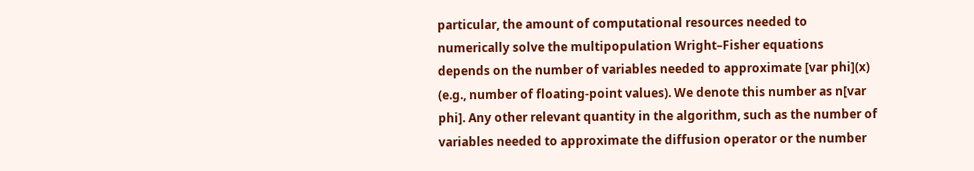particular, the amount of computational resources needed to numerically solve the multipopulation Wright–Fisher equations depends on the number of variables needed to approximate [var phi](x) (e.g., number of floating-point values). We denote this number as n[var phi]. Any other relevant quantity in the algorithm, such as the number of variables needed to approximate the diffusion operator or the number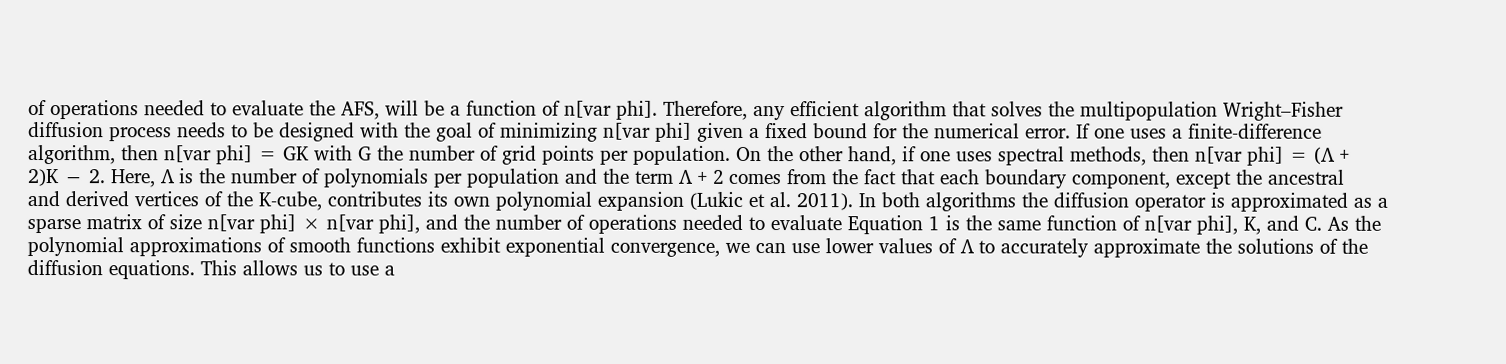of operations needed to evaluate the AFS, will be a function of n[var phi]. Therefore, any efficient algorithm that solves the multipopulation Wright–Fisher diffusion process needs to be designed with the goal of minimizing n[var phi] given a fixed bound for the numerical error. If one uses a finite-difference algorithm, then n[var phi] = GK with G the number of grid points per population. On the other hand, if one uses spectral methods, then n[var phi] = (Λ + 2)K − 2. Here, Λ is the number of polynomials per population and the term Λ + 2 comes from the fact that each boundary component, except the ancestral and derived vertices of the K-cube, contributes its own polynomial expansion (Lukic et al. 2011). In both algorithms the diffusion operator is approximated as a sparse matrix of size n[var phi] × n[var phi], and the number of operations needed to evaluate Equation 1 is the same function of n[var phi], K, and C. As the polynomial approximations of smooth functions exhibit exponential convergence, we can use lower values of Λ to accurately approximate the solutions of the diffusion equations. This allows us to use a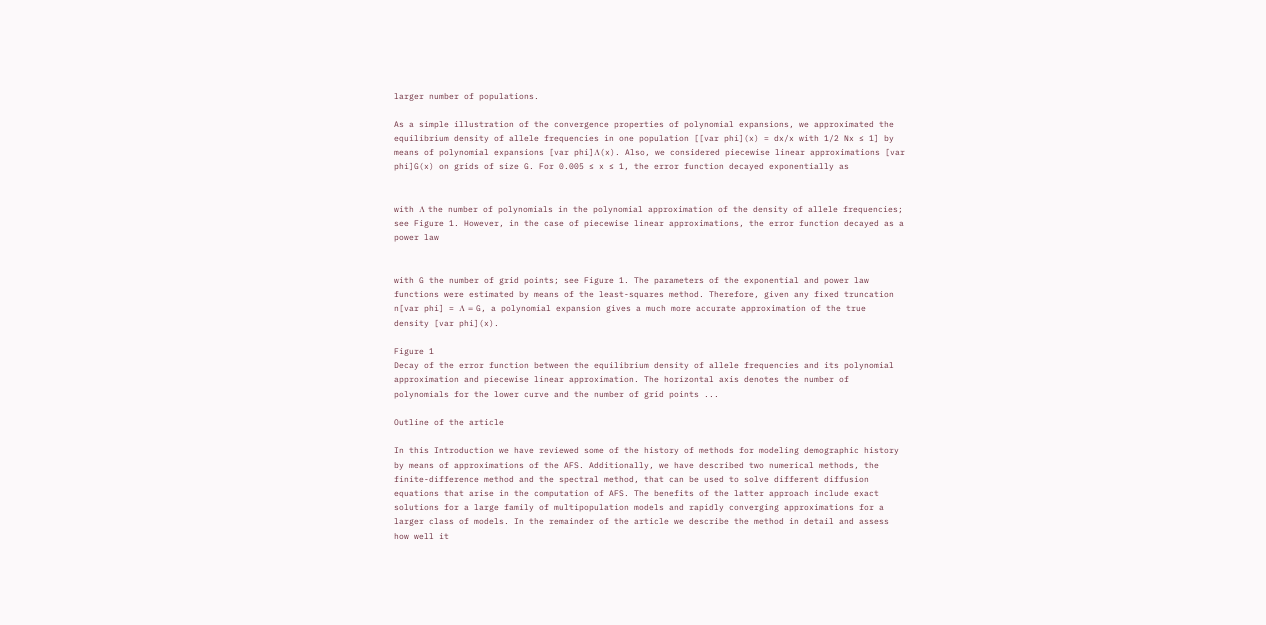larger number of populations.

As a simple illustration of the convergence properties of polynomial expansions, we approximated the equilibrium density of allele frequencies in one population [[var phi](x) = dx/x with 1/2 Nx ≤ 1] by means of polynomial expansions [var phi]Λ(x). Also, we considered piecewise linear approximations [var phi]G(x) on grids of size G. For 0.005 ≤ x ≤ 1, the error function decayed exponentially as


with Λ the number of polynomials in the polynomial approximation of the density of allele frequencies; see Figure 1. However, in the case of piecewise linear approximations, the error function decayed as a power law


with G the number of grid points; see Figure 1. The parameters of the exponential and power law functions were estimated by means of the least-squares method. Therefore, given any fixed truncation n[var phi] = Λ = G, a polynomial expansion gives a much more accurate approximation of the true density [var phi](x).

Figure 1
Decay of the error function between the equilibrium density of allele frequencies and its polynomial approximation and piecewise linear approximation. The horizontal axis denotes the number of polynomials for the lower curve and the number of grid points ...

Outline of the article

In this Introduction we have reviewed some of the history of methods for modeling demographic history by means of approximations of the AFS. Additionally, we have described two numerical methods, the finite-difference method and the spectral method, that can be used to solve different diffusion equations that arise in the computation of AFS. The benefits of the latter approach include exact solutions for a large family of multipopulation models and rapidly converging approximations for a larger class of models. In the remainder of the article we describe the method in detail and assess how well it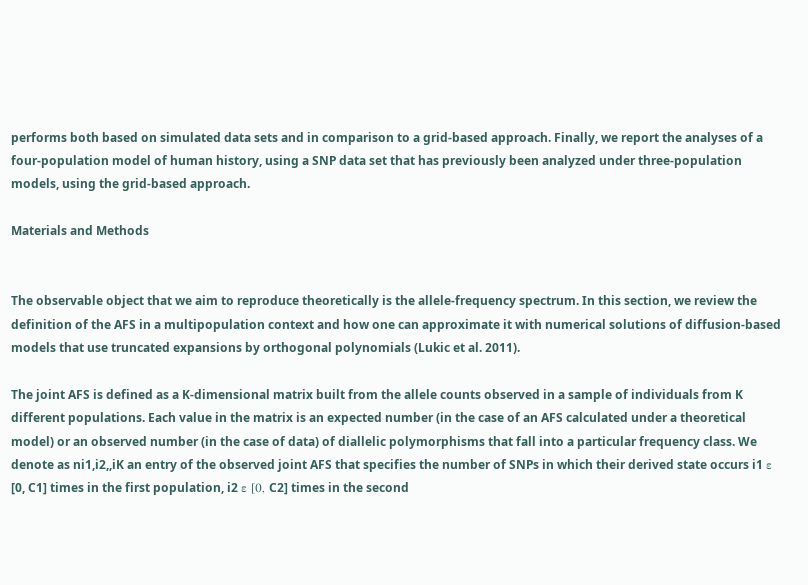performs both based on simulated data sets and in comparison to a grid-based approach. Finally, we report the analyses of a four-population model of human history, using a SNP data set that has previously been analyzed under three-population models, using the grid-based approach.

Materials and Methods


The observable object that we aim to reproduce theoretically is the allele-frequency spectrum. In this section, we review the definition of the AFS in a multipopulation context and how one can approximate it with numerical solutions of diffusion-based models that use truncated expansions by orthogonal polynomials (Lukic et al. 2011).

The joint AFS is defined as a K-dimensional matrix built from the allele counts observed in a sample of individuals from K different populations. Each value in the matrix is an expected number (in the case of an AFS calculated under a theoretical model) or an observed number (in the case of data) of diallelic polymorphisms that fall into a particular frequency class. We denote as ni1,i2,,iK an entry of the observed joint AFS that specifies the number of SNPs in which their derived state occurs i1 ε [0, C1] times in the first population, i2 ε [0, C2] times in the second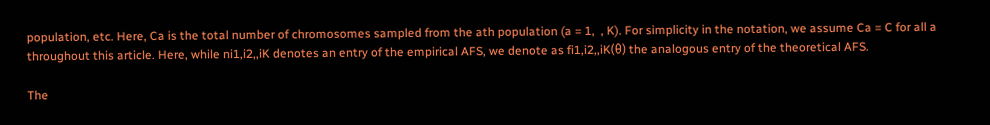population, etc. Here, Ca is the total number of chromosomes sampled from the ath population (a = 1,  , K). For simplicity in the notation, we assume Ca = C for all a throughout this article. Here, while ni1,i2,,iK denotes an entry of the empirical AFS, we denote as fi1,i2,,iK(θ) the analogous entry of the theoretical AFS.

The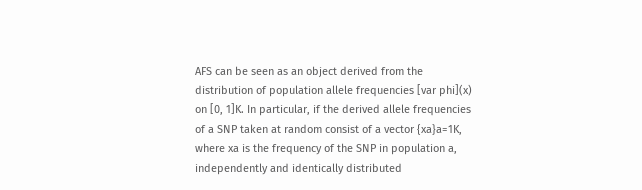AFS can be seen as an object derived from the distribution of population allele frequencies [var phi](x) on [0, 1]K. In particular, if the derived allele frequencies of a SNP taken at random consist of a vector {xa}a=1K, where xa is the frequency of the SNP in population a, independently and identically distributed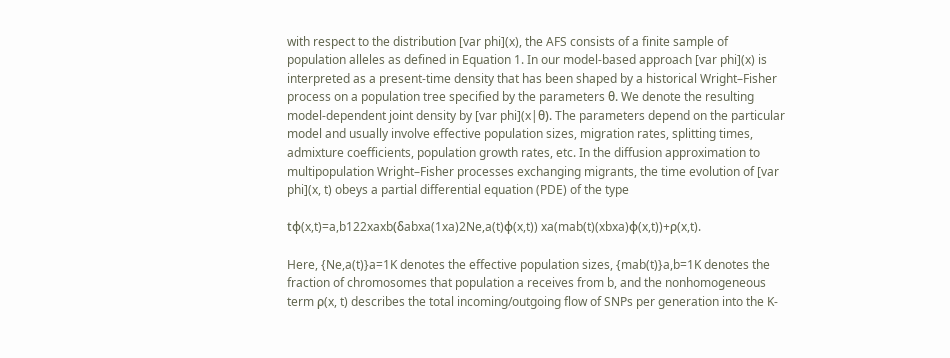with respect to the distribution [var phi](x), the AFS consists of a finite sample of population alleles as defined in Equation 1. In our model-based approach [var phi](x) is interpreted as a present-time density that has been shaped by a historical Wright–Fisher process on a population tree specified by the parameters θ. We denote the resulting model-dependent joint density by [var phi](x|θ). The parameters depend on the particular model and usually involve effective population sizes, migration rates, splitting times, admixture coefficients, population growth rates, etc. In the diffusion approximation to multipopulation Wright–Fisher processes exchanging migrants, the time evolution of [var phi](x, t) obeys a partial differential equation (PDE) of the type

tφ(x,t)=a,b122xaxb(δabxa(1xa)2Ne,a(t)φ(x,t)) xa(mab(t)(xbxa)φ(x,t))+ρ(x,t).

Here, {Ne,a(t)}a=1K denotes the effective population sizes, {mab(t)}a,b=1K denotes the fraction of chromosomes that population a receives from b, and the nonhomogeneous term ρ(x, t) describes the total incoming/outgoing flow of SNPs per generation into the K-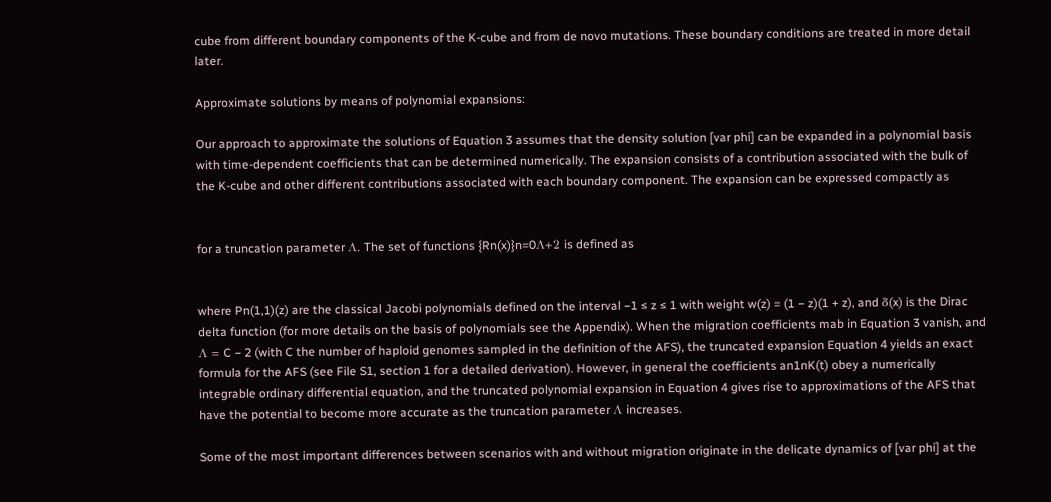cube from different boundary components of the K-cube and from de novo mutations. These boundary conditions are treated in more detail later.

Approximate solutions by means of polynomial expansions:

Our approach to approximate the solutions of Equation 3 assumes that the density solution [var phi] can be expanded in a polynomial basis with time-dependent coefficients that can be determined numerically. The expansion consists of a contribution associated with the bulk of the K-cube and other different contributions associated with each boundary component. The expansion can be expressed compactly as


for a truncation parameter Λ. The set of functions {Rn(x)}n=0Λ+2 is defined as


where Pn(1,1)(z) are the classical Jacobi polynomials defined on the interval −1 ≤ z ≤ 1 with weight w(z) = (1 − z)(1 + z), and δ(x) is the Dirac delta function (for more details on the basis of polynomials see the Appendix). When the migration coefficients mab in Equation 3 vanish, and Λ = C − 2 (with C the number of haploid genomes sampled in the definition of the AFS), the truncated expansion Equation 4 yields an exact formula for the AFS (see File S1, section 1 for a detailed derivation). However, in general the coefficients an1nK(t) obey a numerically integrable ordinary differential equation, and the truncated polynomial expansion in Equation 4 gives rise to approximations of the AFS that have the potential to become more accurate as the truncation parameter Λ increases.

Some of the most important differences between scenarios with and without migration originate in the delicate dynamics of [var phi] at the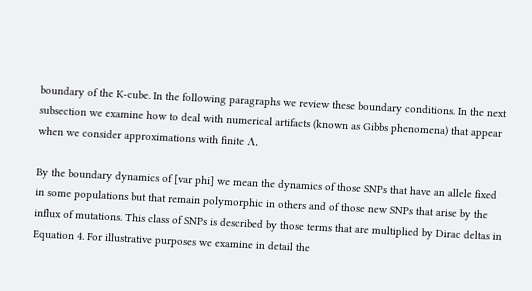boundary of the K-cube. In the following paragraphs we review these boundary conditions. In the next subsection we examine how to deal with numerical artifacts (known as Gibbs phenomena) that appear when we consider approximations with finite Λ.

By the boundary dynamics of [var phi] we mean the dynamics of those SNPs that have an allele fixed in some populations but that remain polymorphic in others and of those new SNPs that arise by the influx of mutations. This class of SNPs is described by those terms that are multiplied by Dirac deltas in Equation 4. For illustrative purposes we examine in detail the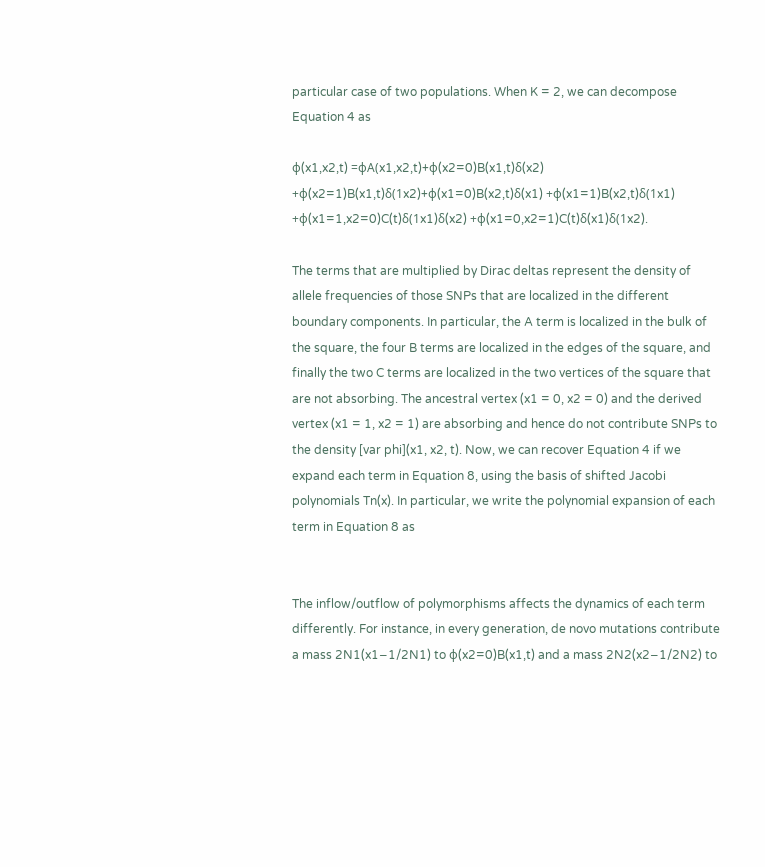particular case of two populations. When K = 2, we can decompose Equation 4 as

φ(x1,x2,t) =φA(x1,x2,t)+φ(x2=0)B(x1,t)δ(x2) +φ(x2=1)B(x1,t)δ(1x2)+φ(x1=0)B(x2,t)δ(x1) +φ(x1=1)B(x2,t)δ(1x1) +φ(x1=1,x2=0)C(t)δ(1x1)δ(x2) +φ(x1=0,x2=1)C(t)δ(x1)δ(1x2).

The terms that are multiplied by Dirac deltas represent the density of allele frequencies of those SNPs that are localized in the different boundary components. In particular, the A term is localized in the bulk of the square, the four B terms are localized in the edges of the square, and finally the two C terms are localized in the two vertices of the square that are not absorbing. The ancestral vertex (x1 = 0, x2 = 0) and the derived vertex (x1 = 1, x2 = 1) are absorbing and hence do not contribute SNPs to the density [var phi](x1, x2, t). Now, we can recover Equation 4 if we expand each term in Equation 8, using the basis of shifted Jacobi polynomials Tn(x). In particular, we write the polynomial expansion of each term in Equation 8 as


The inflow/outflow of polymorphisms affects the dynamics of each term differently. For instance, in every generation, de novo mutations contribute a mass 2N1(x1−1/2N1) to φ(x2=0)B(x1,t) and a mass 2N2(x2−1/2N2) to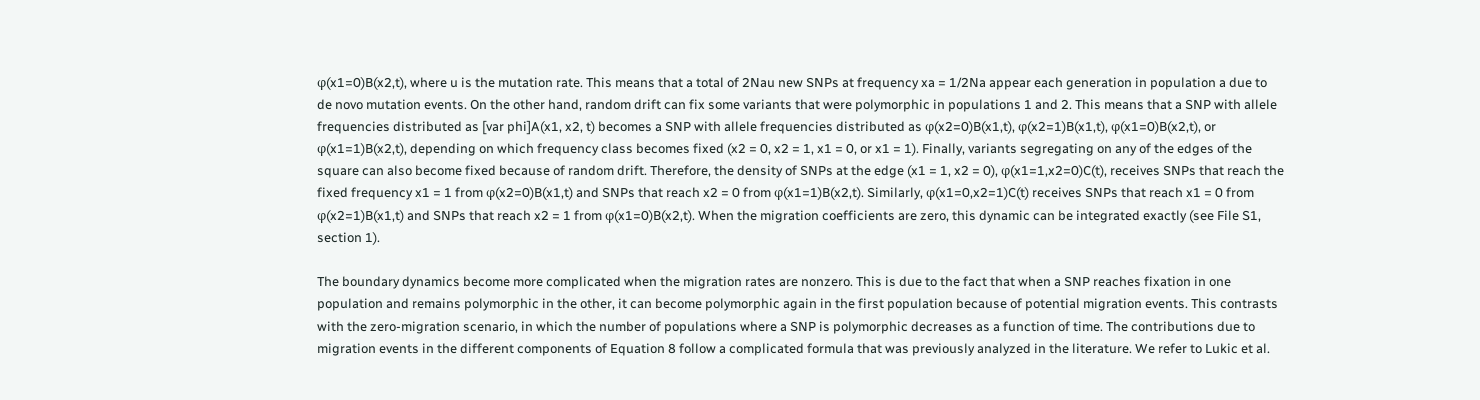φ(x1=0)B(x2,t), where u is the mutation rate. This means that a total of 2Nau new SNPs at frequency xa = 1/2Na appear each generation in population a due to de novo mutation events. On the other hand, random drift can fix some variants that were polymorphic in populations 1 and 2. This means that a SNP with allele frequencies distributed as [var phi]A(x1, x2, t) becomes a SNP with allele frequencies distributed as φ(x2=0)B(x1,t), φ(x2=1)B(x1,t), φ(x1=0)B(x2,t), or φ(x1=1)B(x2,t), depending on which frequency class becomes fixed (x2 = 0, x2 = 1, x1 = 0, or x1 = 1). Finally, variants segregating on any of the edges of the square can also become fixed because of random drift. Therefore, the density of SNPs at the edge (x1 = 1, x2 = 0), φ(x1=1,x2=0)C(t), receives SNPs that reach the fixed frequency x1 = 1 from φ(x2=0)B(x1,t) and SNPs that reach x2 = 0 from φ(x1=1)B(x2,t). Similarly, φ(x1=0,x2=1)C(t) receives SNPs that reach x1 = 0 from φ(x2=1)B(x1,t) and SNPs that reach x2 = 1 from φ(x1=0)B(x2,t). When the migration coefficients are zero, this dynamic can be integrated exactly (see File S1, section 1).

The boundary dynamics become more complicated when the migration rates are nonzero. This is due to the fact that when a SNP reaches fixation in one population and remains polymorphic in the other, it can become polymorphic again in the first population because of potential migration events. This contrasts with the zero-migration scenario, in which the number of populations where a SNP is polymorphic decreases as a function of time. The contributions due to migration events in the different components of Equation 8 follow a complicated formula that was previously analyzed in the literature. We refer to Lukic et al.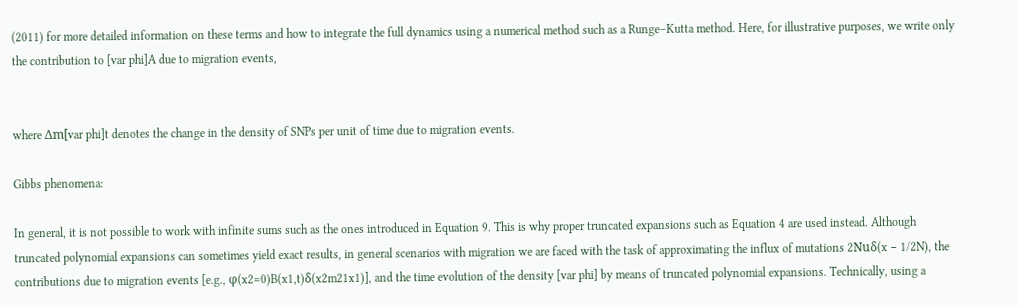(2011) for more detailed information on these terms and how to integrate the full dynamics using a numerical method such as a Runge–Kutta method. Here, for illustrative purposes, we write only the contribution to [var phi]A due to migration events,


where Δm[var phi]t denotes the change in the density of SNPs per unit of time due to migration events.

Gibbs phenomena:

In general, it is not possible to work with infinite sums such as the ones introduced in Equation 9. This is why proper truncated expansions such as Equation 4 are used instead. Although truncated polynomial expansions can sometimes yield exact results, in general scenarios with migration we are faced with the task of approximating the influx of mutations 2Nuδ(x − 1/2N), the contributions due to migration events [e.g., φ(x2=0)B(x1,t)δ(x2m21x1)], and the time evolution of the density [var phi] by means of truncated polynomial expansions. Technically, using a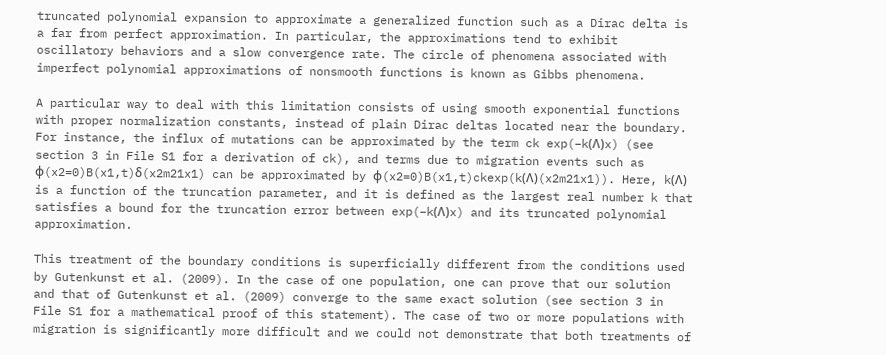truncated polynomial expansion to approximate a generalized function such as a Dirac delta is a far from perfect approximation. In particular, the approximations tend to exhibit oscillatory behaviors and a slow convergence rate. The circle of phenomena associated with imperfect polynomial approximations of nonsmooth functions is known as Gibbs phenomena.

A particular way to deal with this limitation consists of using smooth exponential functions with proper normalization constants, instead of plain Dirac deltas located near the boundary. For instance, the influx of mutations can be approximated by the term ck exp(−k(Λ)x) (see section 3 in File S1 for a derivation of ck), and terms due to migration events such as φ(x2=0)B(x1,t)δ(x2m21x1) can be approximated by φ(x2=0)B(x1,t)ckexp(k(Λ)(x2m21x1)). Here, k(Λ) is a function of the truncation parameter, and it is defined as the largest real number k that satisfies a bound for the truncation error between exp(−k(Λ)x) and its truncated polynomial approximation.

This treatment of the boundary conditions is superficially different from the conditions used by Gutenkunst et al. (2009). In the case of one population, one can prove that our solution and that of Gutenkunst et al. (2009) converge to the same exact solution (see section 3 in File S1 for a mathematical proof of this statement). The case of two or more populations with migration is significantly more difficult and we could not demonstrate that both treatments of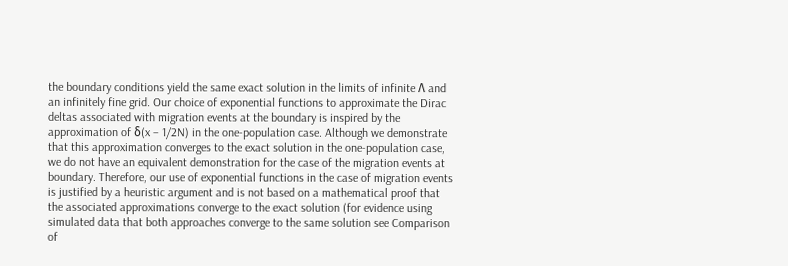the boundary conditions yield the same exact solution in the limits of infinite Λ and an infinitely fine grid. Our choice of exponential functions to approximate the Dirac deltas associated with migration events at the boundary is inspired by the approximation of δ(x − 1/2N) in the one-population case. Although we demonstrate that this approximation converges to the exact solution in the one-population case, we do not have an equivalent demonstration for the case of the migration events at boundary. Therefore, our use of exponential functions in the case of migration events is justified by a heuristic argument and is not based on a mathematical proof that the associated approximations converge to the exact solution (for evidence using simulated data that both approaches converge to the same solution see Comparison of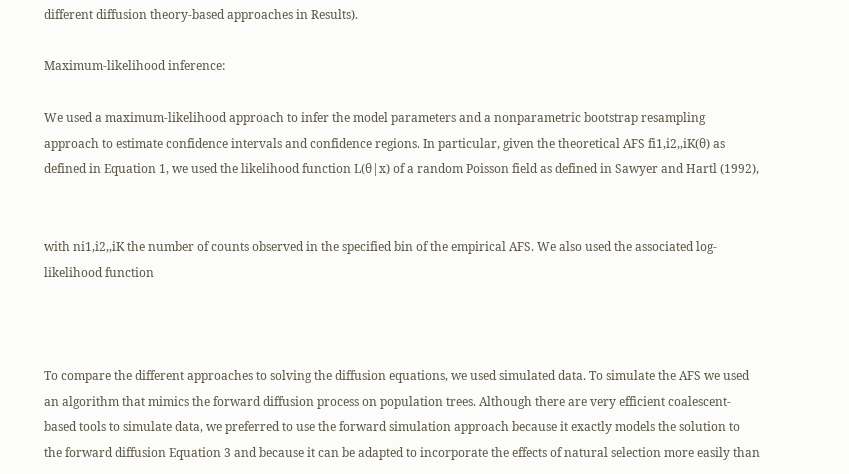different diffusion theory-based approaches in Results).

Maximum-likelihood inference:

We used a maximum-likelihood approach to infer the model parameters and a nonparametric bootstrap resampling approach to estimate confidence intervals and confidence regions. In particular, given the theoretical AFS fi1,i2,,iK(θ) as defined in Equation 1, we used the likelihood function L(θ|x) of a random Poisson field as defined in Sawyer and Hartl (1992),


with ni1,i2,,iK the number of counts observed in the specified bin of the empirical AFS. We also used the associated log-likelihood function



To compare the different approaches to solving the diffusion equations, we used simulated data. To simulate the AFS we used an algorithm that mimics the forward diffusion process on population trees. Although there are very efficient coalescent-based tools to simulate data, we preferred to use the forward simulation approach because it exactly models the solution to the forward diffusion Equation 3 and because it can be adapted to incorporate the effects of natural selection more easily than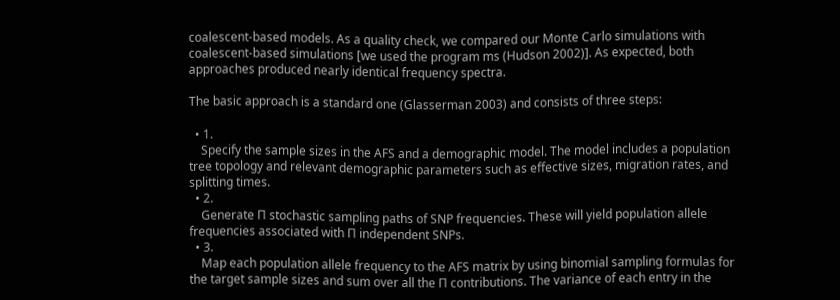coalescent-based models. As a quality check, we compared our Monte Carlo simulations with coalescent-based simulations [we used the program ms (Hudson 2002)]. As expected, both approaches produced nearly identical frequency spectra.

The basic approach is a standard one (Glasserman 2003) and consists of three steps:

  • 1.
    Specify the sample sizes in the AFS and a demographic model. The model includes a population tree topology and relevant demographic parameters such as effective sizes, migration rates, and splitting times.
  • 2.
    Generate Π stochastic sampling paths of SNP frequencies. These will yield population allele frequencies associated with Π independent SNPs.
  • 3.
    Map each population allele frequency to the AFS matrix by using binomial sampling formulas for the target sample sizes and sum over all the Π contributions. The variance of each entry in the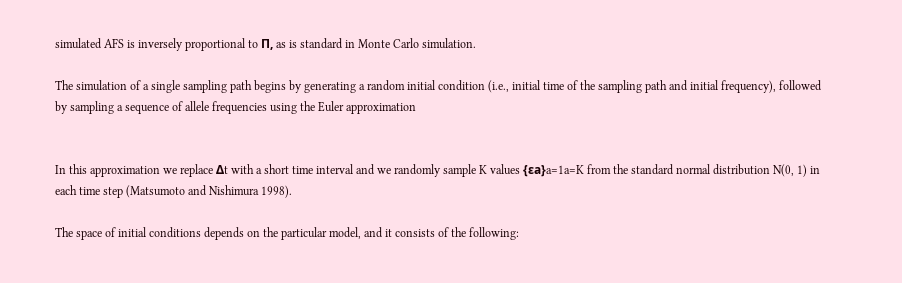simulated AFS is inversely proportional to Π, as is standard in Monte Carlo simulation.

The simulation of a single sampling path begins by generating a random initial condition (i.e., initial time of the sampling path and initial frequency), followed by sampling a sequence of allele frequencies using the Euler approximation


In this approximation we replace Δt with a short time interval and we randomly sample K values {εa}a=1a=K from the standard normal distribution N(0, 1) in each time step (Matsumoto and Nishimura 1998).

The space of initial conditions depends on the particular model, and it consists of the following: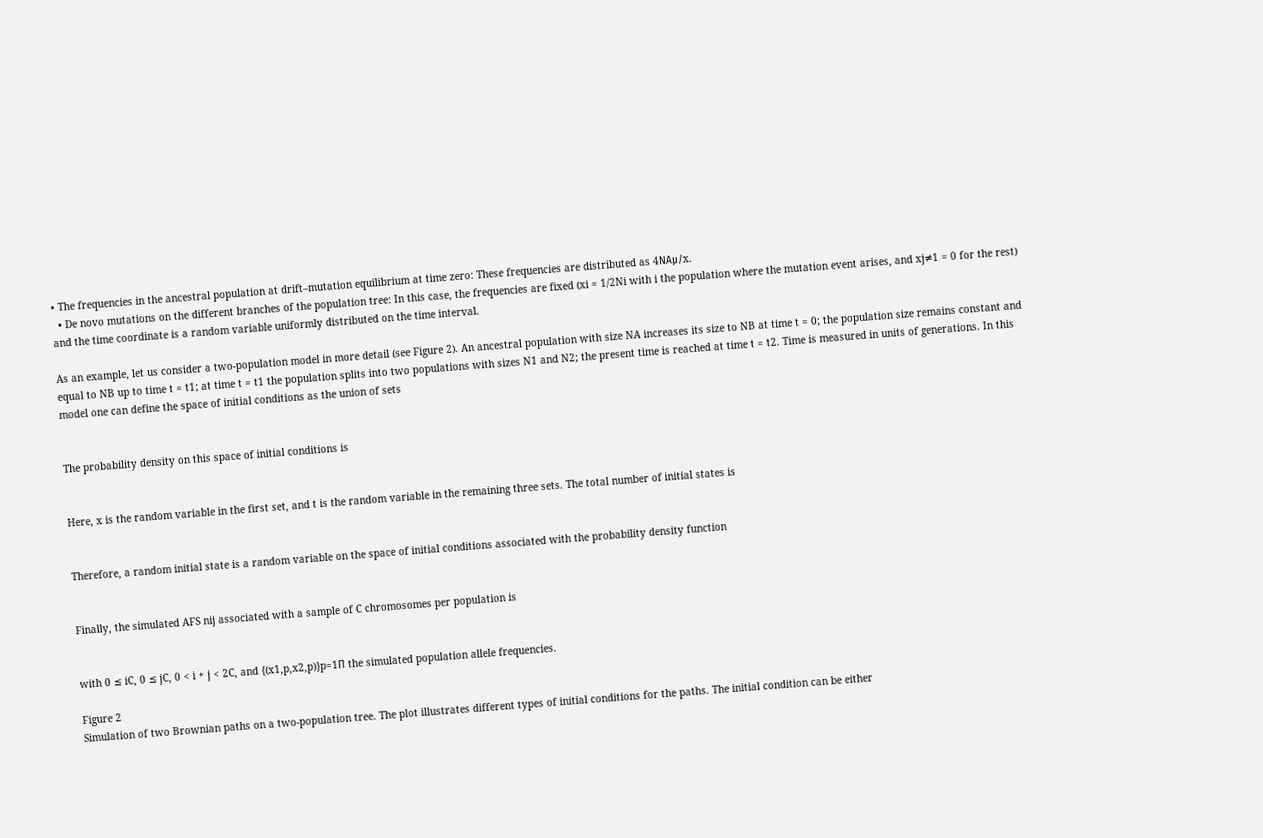• The frequencies in the ancestral population at drift–mutation equilibrium at time zero: These frequencies are distributed as 4NAμ/x.
  • De novo mutations on the different branches of the population tree: In this case, the frequencies are fixed (xi = 1/2Ni with i the population where the mutation event arises, and xj≠1 = 0 for the rest) and the time coordinate is a random variable uniformly distributed on the time interval.

As an example, let us consider a two-population model in more detail (see Figure 2). An ancestral population with size NA increases its size to NB at time t = 0; the population size remains constant and equal to NB up to time t = t1; at time t = t1 the population splits into two populations with sizes N1 and N2; the present time is reached at time t = t2. Time is measured in units of generations. In this model one can define the space of initial conditions as the union of sets


The probability density on this space of initial conditions is


Here, x is the random variable in the first set, and t is the random variable in the remaining three sets. The total number of initial states is


Therefore, a random initial state is a random variable on the space of initial conditions associated with the probability density function


Finally, the simulated AFS nij associated with a sample of C chromosomes per population is


with 0 ≤ iC, 0 ≤ jC, 0 < i + j < 2C, and {(x1,p,x2,p)}p=1Π the simulated population allele frequencies.

Figure 2
Simulation of two Brownian paths on a two-population tree. The plot illustrates different types of initial conditions for the paths. The initial condition can be either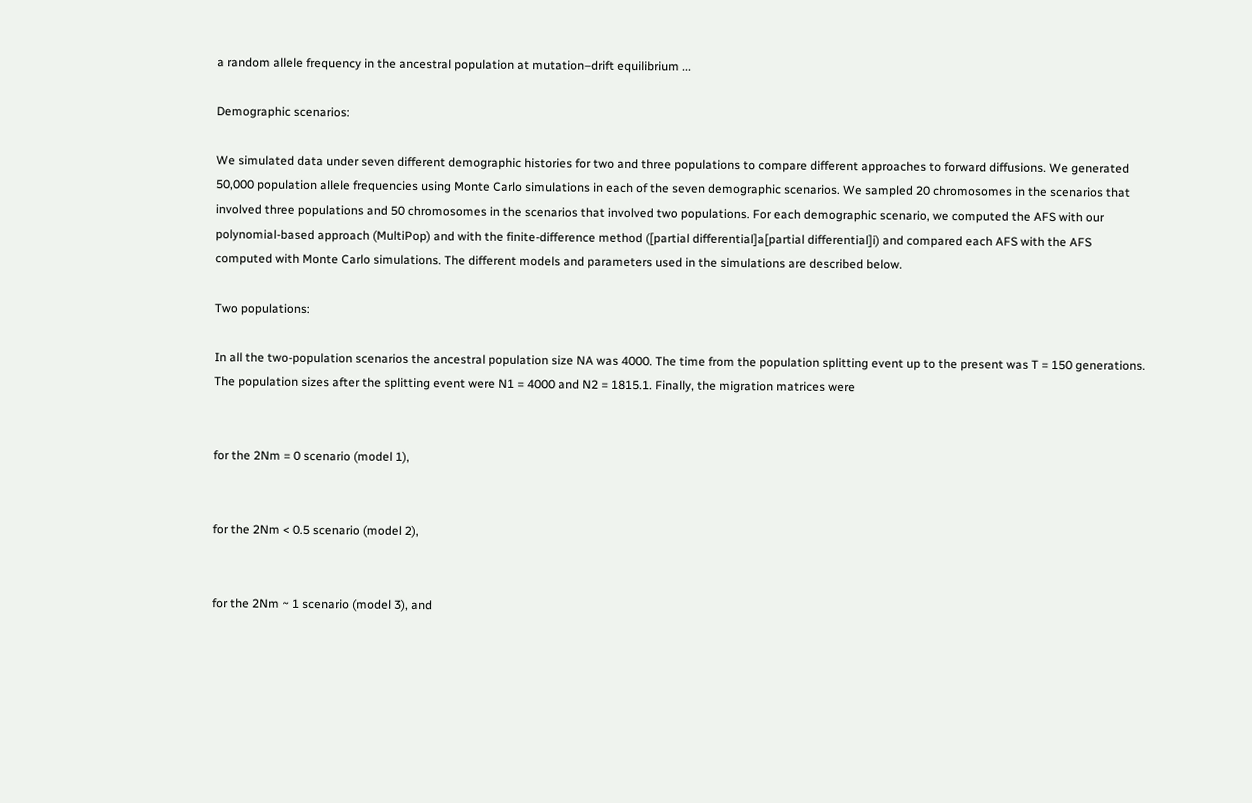a random allele frequency in the ancestral population at mutation–drift equilibrium ...

Demographic scenarios:

We simulated data under seven different demographic histories for two and three populations to compare different approaches to forward diffusions. We generated 50,000 population allele frequencies using Monte Carlo simulations in each of the seven demographic scenarios. We sampled 20 chromosomes in the scenarios that involved three populations and 50 chromosomes in the scenarios that involved two populations. For each demographic scenario, we computed the AFS with our polynomial-based approach (MultiPop) and with the finite-difference method ([partial differential]a[partial differential]i) and compared each AFS with the AFS computed with Monte Carlo simulations. The different models and parameters used in the simulations are described below.

Two populations:

In all the two-population scenarios the ancestral population size NA was 4000. The time from the population splitting event up to the present was T = 150 generations. The population sizes after the splitting event were N1 = 4000 and N2 = 1815.1. Finally, the migration matrices were


for the 2Nm = 0 scenario (model 1),


for the 2Nm < 0.5 scenario (model 2),


for the 2Nm ~ 1 scenario (model 3), and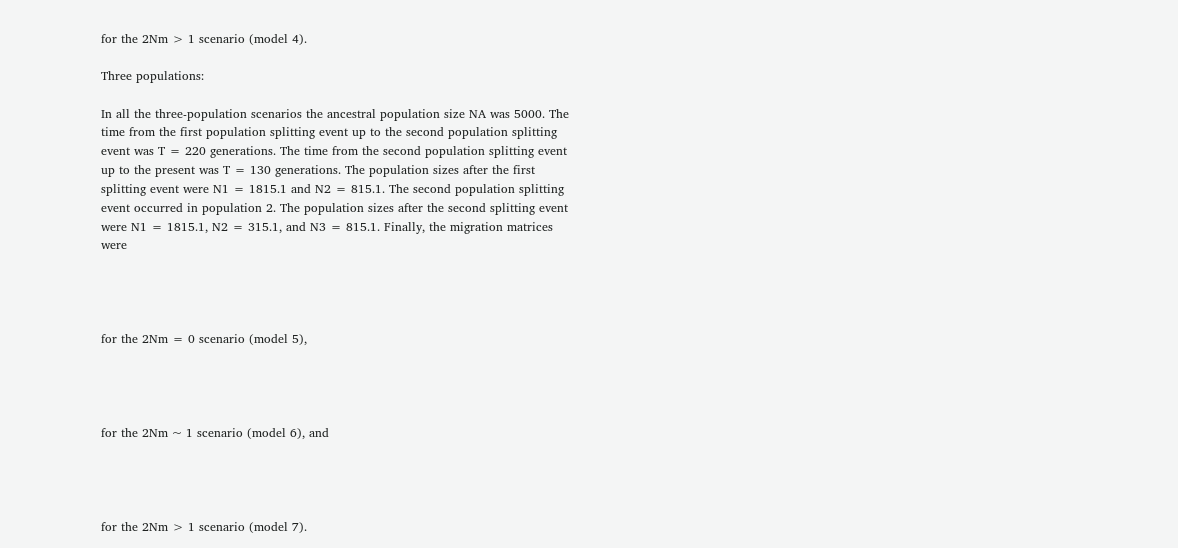for the 2Nm > 1 scenario (model 4).

Three populations:

In all the three-population scenarios the ancestral population size NA was 5000. The time from the first population splitting event up to the second population splitting event was T = 220 generations. The time from the second population splitting event up to the present was T = 130 generations. The population sizes after the first splitting event were N1 = 1815.1 and N2 = 815.1. The second population splitting event occurred in population 2. The population sizes after the second splitting event were N1 = 1815.1, N2 = 315.1, and N3 = 815.1. Finally, the migration matrices were




for the 2Nm = 0 scenario (model 5),




for the 2Nm ~ 1 scenario (model 6), and




for the 2Nm > 1 scenario (model 7).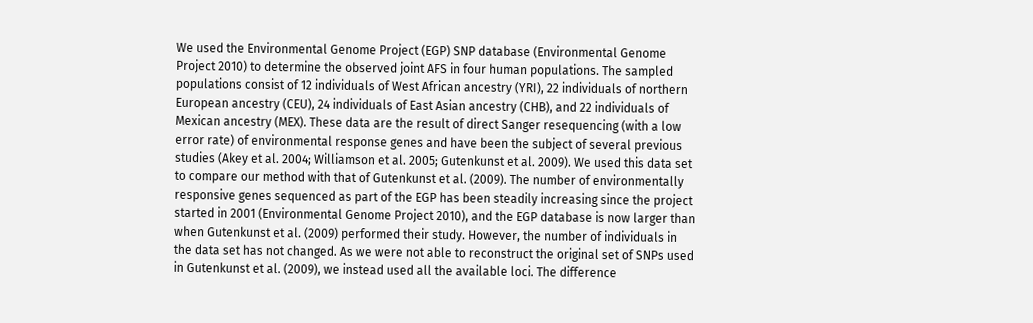We used the Environmental Genome Project (EGP) SNP database (Environmental Genome Project 2010) to determine the observed joint AFS in four human populations. The sampled populations consist of 12 individuals of West African ancestry (YRI), 22 individuals of northern European ancestry (CEU), 24 individuals of East Asian ancestry (CHB), and 22 individuals of Mexican ancestry (MEX). These data are the result of direct Sanger resequencing (with a low error rate) of environmental response genes and have been the subject of several previous studies (Akey et al. 2004; Williamson et al. 2005; Gutenkunst et al. 2009). We used this data set to compare our method with that of Gutenkunst et al. (2009). The number of environmentally responsive genes sequenced as part of the EGP has been steadily increasing since the project started in 2001 (Environmental Genome Project 2010), and the EGP database is now larger than when Gutenkunst et al. (2009) performed their study. However, the number of individuals in the data set has not changed. As we were not able to reconstruct the original set of SNPs used in Gutenkunst et al. (2009), we instead used all the available loci. The difference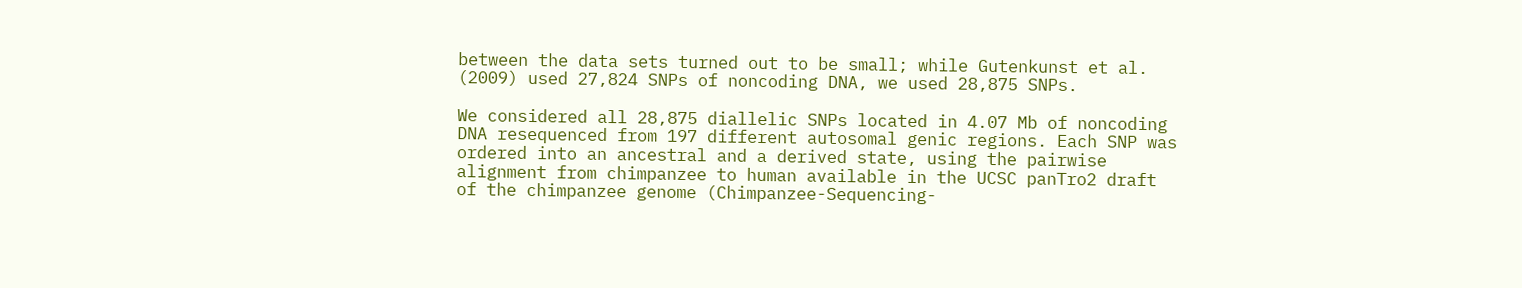between the data sets turned out to be small; while Gutenkunst et al. (2009) used 27,824 SNPs of noncoding DNA, we used 28,875 SNPs.

We considered all 28,875 diallelic SNPs located in 4.07 Mb of noncoding DNA resequenced from 197 different autosomal genic regions. Each SNP was ordered into an ancestral and a derived state, using the pairwise alignment from chimpanzee to human available in the UCSC panTro2 draft of the chimpanzee genome (Chimpanzee-Sequencing-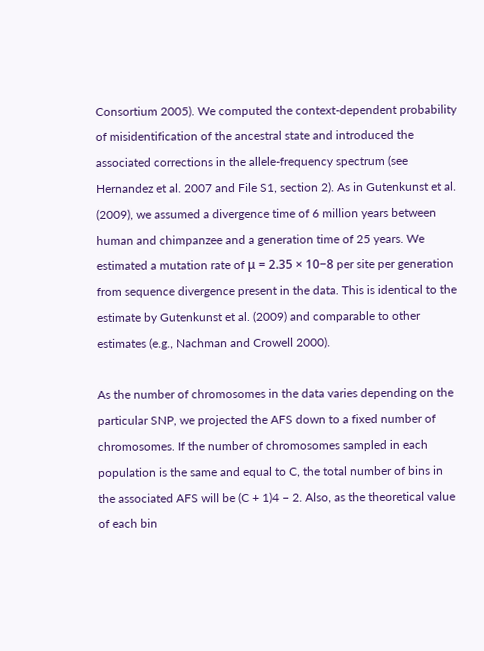Consortium 2005). We computed the context-dependent probability of misidentification of the ancestral state and introduced the associated corrections in the allele-frequency spectrum (see Hernandez et al. 2007 and File S1, section 2). As in Gutenkunst et al. (2009), we assumed a divergence time of 6 million years between human and chimpanzee and a generation time of 25 years. We estimated a mutation rate of μ = 2.35 × 10−8 per site per generation from sequence divergence present in the data. This is identical to the estimate by Gutenkunst et al. (2009) and comparable to other estimates (e.g., Nachman and Crowell 2000).

As the number of chromosomes in the data varies depending on the particular SNP, we projected the AFS down to a fixed number of chromosomes. If the number of chromosomes sampled in each population is the same and equal to C, the total number of bins in the associated AFS will be (C + 1)4 − 2. Also, as the theoretical value of each bin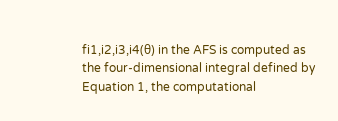fi1,i2,i3,i4(θ) in the AFS is computed as the four-dimensional integral defined by Equation 1, the computational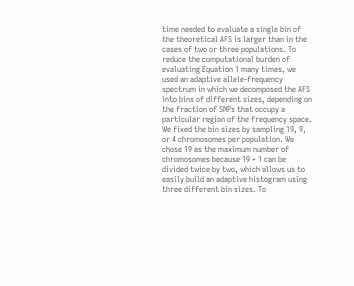time needed to evaluate a single bin of the theoretical AFS is larger than in the cases of two or three populations. To reduce the computational burden of evaluating Equation 1 many times, we used an adaptive allele-frequency spectrum in which we decomposed the AFS into bins of different sizes, depending on the fraction of SNPs that occupy a particular region of the frequency space. We fixed the bin sizes by sampling 19, 9, or 4 chromosomes per population. We chose 19 as the maximum number of chromosomes because 19 + 1 can be divided twice by two, which allows us to easily build an adaptive histogram using three different bin sizes. To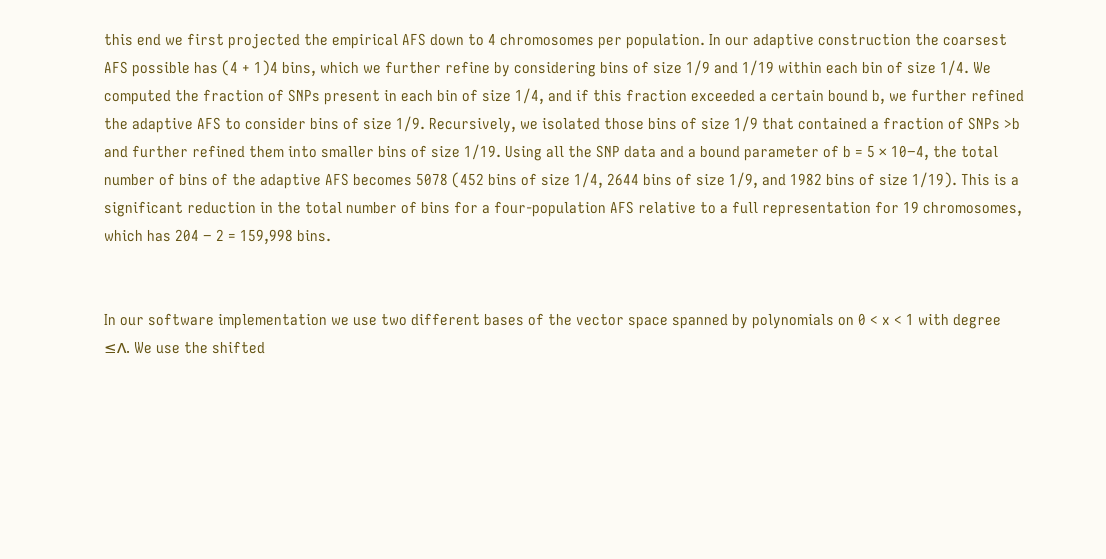this end we first projected the empirical AFS down to 4 chromosomes per population. In our adaptive construction the coarsest AFS possible has (4 + 1)4 bins, which we further refine by considering bins of size 1/9 and 1/19 within each bin of size 1/4. We computed the fraction of SNPs present in each bin of size 1/4, and if this fraction exceeded a certain bound b, we further refined the adaptive AFS to consider bins of size 1/9. Recursively, we isolated those bins of size 1/9 that contained a fraction of SNPs >b and further refined them into smaller bins of size 1/19. Using all the SNP data and a bound parameter of b = 5 × 10−4, the total number of bins of the adaptive AFS becomes 5078 (452 bins of size 1/4, 2644 bins of size 1/9, and 1982 bins of size 1/19). This is a significant reduction in the total number of bins for a four-population AFS relative to a full representation for 19 chromosomes, which has 204 − 2 = 159,998 bins.


In our software implementation we use two different bases of the vector space spanned by polynomials on 0 < x < 1 with degree ≤Λ. We use the shifted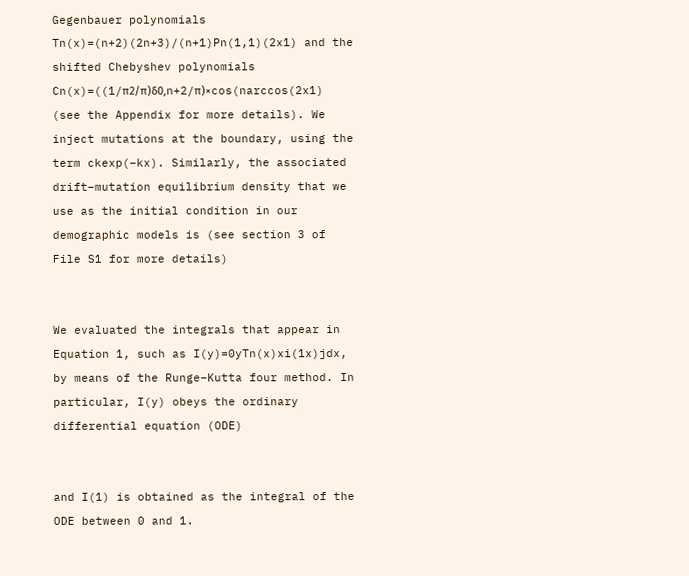Gegenbauer polynomials Tn(x)=(n+2)(2n+3)/(n+1)Pn(1,1)(2x1) and the shifted Chebyshev polynomials Cn(x)=((1/π2/π)δ0,n+2/π)×cos(narccos(2x1) (see the Appendix for more details). We inject mutations at the boundary, using the term ckexp(−kx). Similarly, the associated drift–mutation equilibrium density that we use as the initial condition in our demographic models is (see section 3 of File S1 for more details)


We evaluated the integrals that appear in Equation 1, such as I(y)=0yTn(x)xi(1x)jdx, by means of the Runge–Kutta four method. In particular, I(y) obeys the ordinary differential equation (ODE)


and I(1) is obtained as the integral of the ODE between 0 and 1.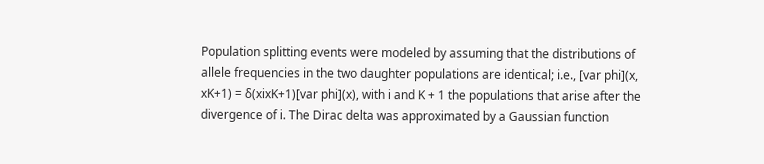Population splitting events were modeled by assuming that the distributions of allele frequencies in the two daughter populations are identical; i.e., [var phi](x, xK+1) = δ(xixK+1)[var phi](x), with i and K + 1 the populations that arise after the divergence of i. The Dirac delta was approximated by a Gaussian function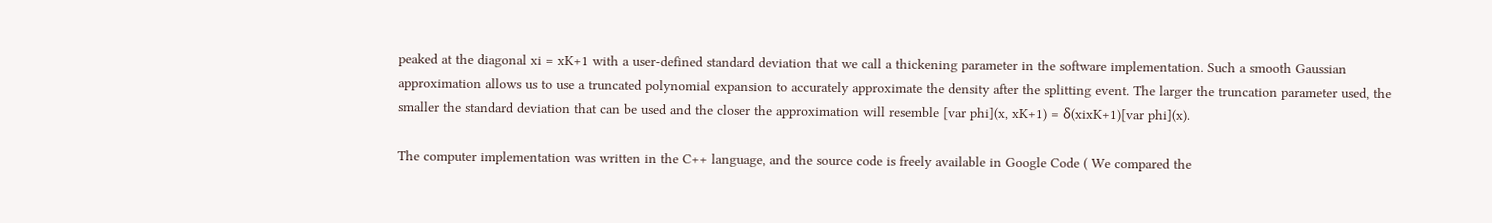peaked at the diagonal xi = xK+1 with a user-defined standard deviation that we call a thickening parameter in the software implementation. Such a smooth Gaussian approximation allows us to use a truncated polynomial expansion to accurately approximate the density after the splitting event. The larger the truncation parameter used, the smaller the standard deviation that can be used and the closer the approximation will resemble [var phi](x, xK+1) = δ(xixK+1)[var phi](x).

The computer implementation was written in the C++ language, and the source code is freely available in Google Code ( We compared the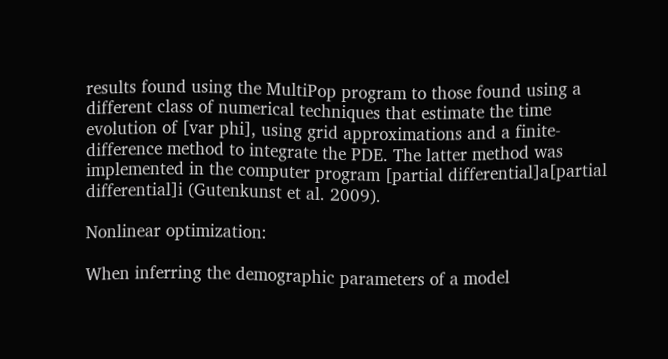results found using the MultiPop program to those found using a different class of numerical techniques that estimate the time evolution of [var phi], using grid approximations and a finite-difference method to integrate the PDE. The latter method was implemented in the computer program [partial differential]a[partial differential]i (Gutenkunst et al. 2009).

Nonlinear optimization:

When inferring the demographic parameters of a model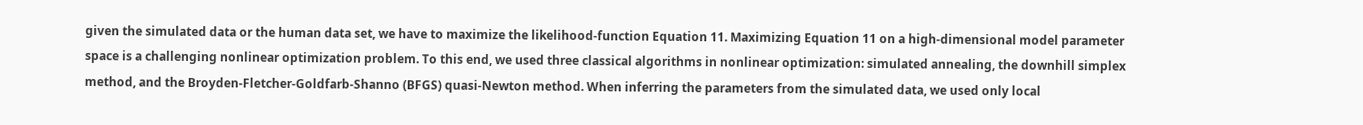given the simulated data or the human data set, we have to maximize the likelihood-function Equation 11. Maximizing Equation 11 on a high-dimensional model parameter space is a challenging nonlinear optimization problem. To this end, we used three classical algorithms in nonlinear optimization: simulated annealing, the downhill simplex method, and the Broyden-Fletcher-Goldfarb-Shanno (BFGS) quasi-Newton method. When inferring the parameters from the simulated data, we used only local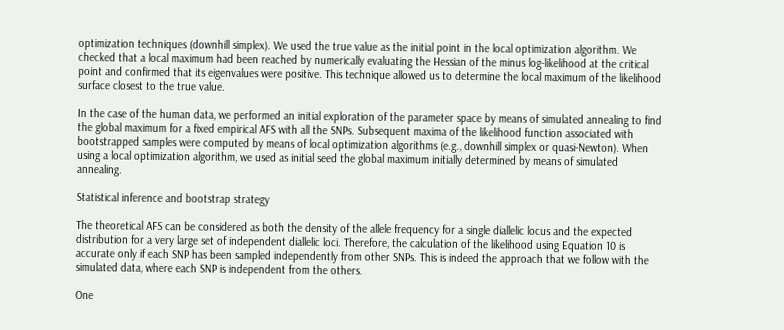optimization techniques (downhill simplex). We used the true value as the initial point in the local optimization algorithm. We checked that a local maximum had been reached by numerically evaluating the Hessian of the minus log-likelihood at the critical point and confirmed that its eigenvalues were positive. This technique allowed us to determine the local maximum of the likelihood surface closest to the true value.

In the case of the human data, we performed an initial exploration of the parameter space by means of simulated annealing to find the global maximum for a fixed empirical AFS with all the SNPs. Subsequent maxima of the likelihood function associated with bootstrapped samples were computed by means of local optimization algorithms (e.g., downhill simplex or quasi-Newton). When using a local optimization algorithm, we used as initial seed the global maximum initially determined by means of simulated annealing.

Statistical inference and bootstrap strategy

The theoretical AFS can be considered as both the density of the allele frequency for a single diallelic locus and the expected distribution for a very large set of independent diallelic loci. Therefore, the calculation of the likelihood using Equation 10 is accurate only if each SNP has been sampled independently from other SNPs. This is indeed the approach that we follow with the simulated data, where each SNP is independent from the others.

One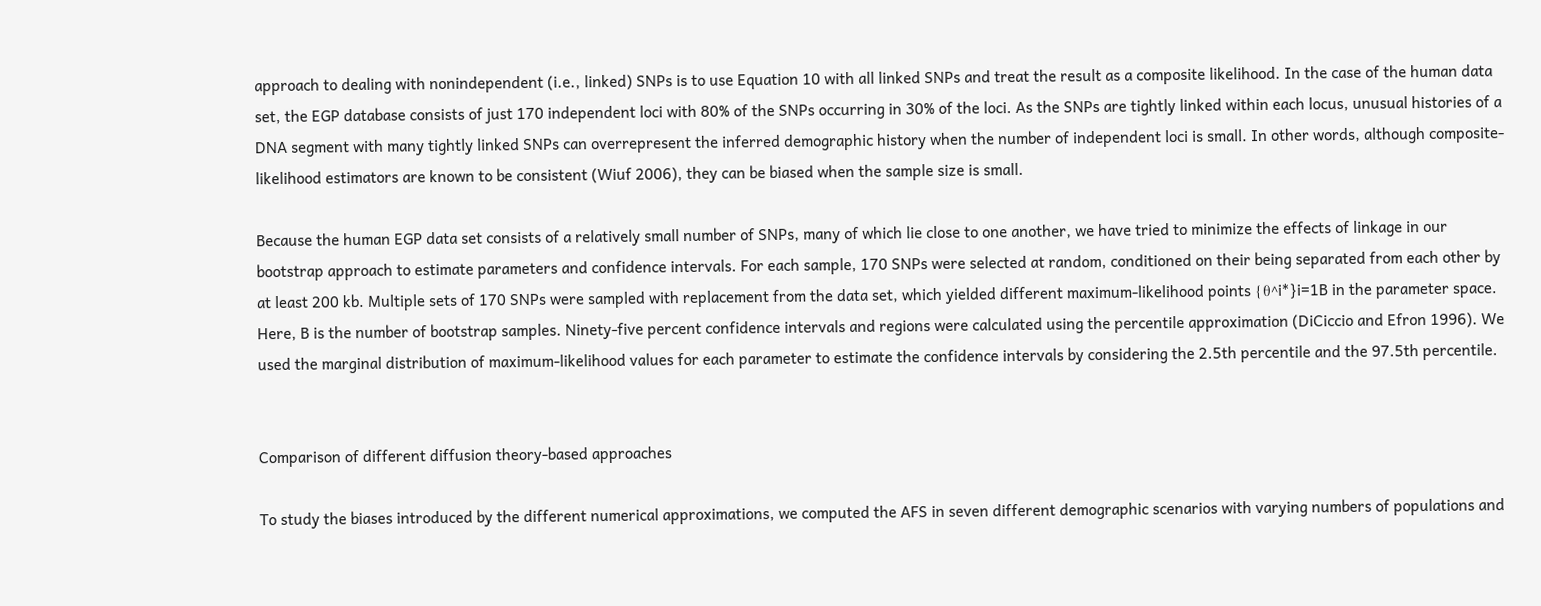approach to dealing with nonindependent (i.e., linked) SNPs is to use Equation 10 with all linked SNPs and treat the result as a composite likelihood. In the case of the human data set, the EGP database consists of just 170 independent loci with 80% of the SNPs occurring in 30% of the loci. As the SNPs are tightly linked within each locus, unusual histories of a DNA segment with many tightly linked SNPs can overrepresent the inferred demographic history when the number of independent loci is small. In other words, although composite-likelihood estimators are known to be consistent (Wiuf 2006), they can be biased when the sample size is small.

Because the human EGP data set consists of a relatively small number of SNPs, many of which lie close to one another, we have tried to minimize the effects of linkage in our bootstrap approach to estimate parameters and confidence intervals. For each sample, 170 SNPs were selected at random, conditioned on their being separated from each other by at least 200 kb. Multiple sets of 170 SNPs were sampled with replacement from the data set, which yielded different maximum-likelihood points {θ^i*}i=1B in the parameter space. Here, B is the number of bootstrap samples. Ninety-five percent confidence intervals and regions were calculated using the percentile approximation (DiCiccio and Efron 1996). We used the marginal distribution of maximum-likelihood values for each parameter to estimate the confidence intervals by considering the 2.5th percentile and the 97.5th percentile.


Comparison of different diffusion theory-based approaches

To study the biases introduced by the different numerical approximations, we computed the AFS in seven different demographic scenarios with varying numbers of populations and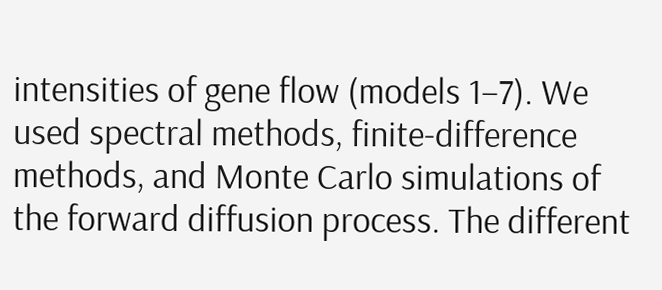intensities of gene flow (models 1–7). We used spectral methods, finite-difference methods, and Monte Carlo simulations of the forward diffusion process. The different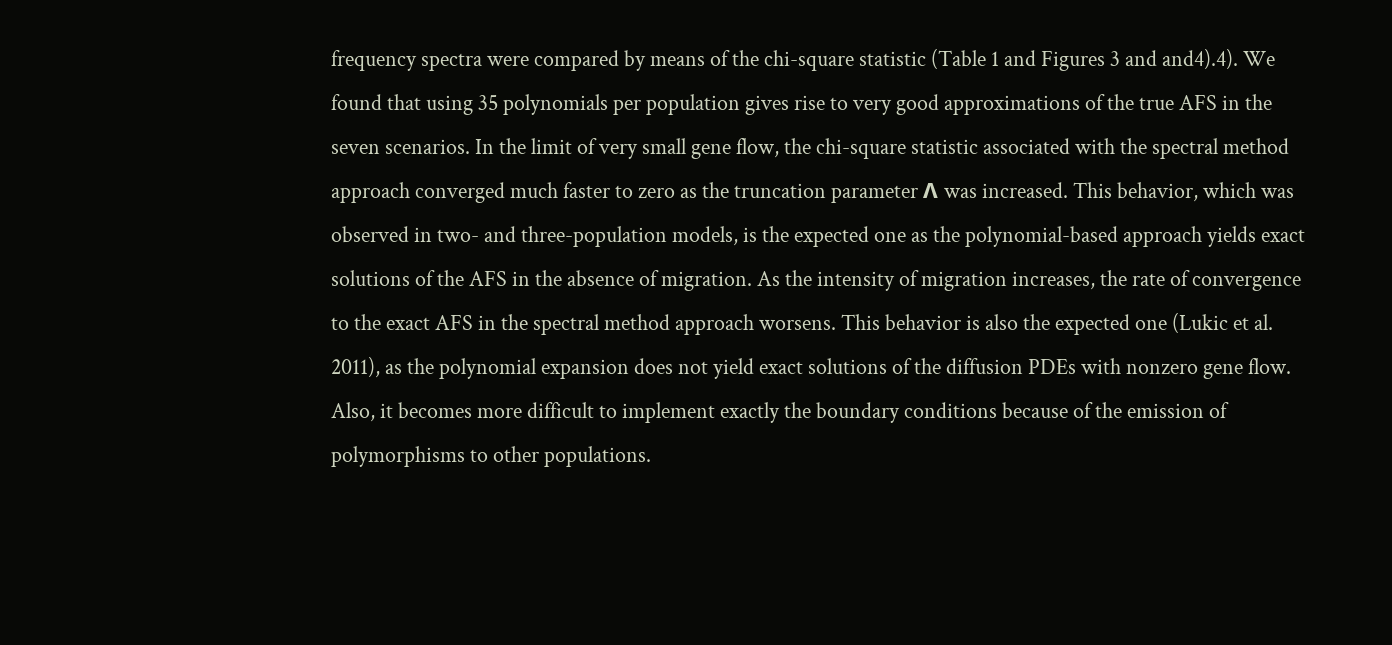frequency spectra were compared by means of the chi-square statistic (Table 1 and Figures 3 and and4).4). We found that using 35 polynomials per population gives rise to very good approximations of the true AFS in the seven scenarios. In the limit of very small gene flow, the chi-square statistic associated with the spectral method approach converged much faster to zero as the truncation parameter Λ was increased. This behavior, which was observed in two- and three-population models, is the expected one as the polynomial-based approach yields exact solutions of the AFS in the absence of migration. As the intensity of migration increases, the rate of convergence to the exact AFS in the spectral method approach worsens. This behavior is also the expected one (Lukic et al. 2011), as the polynomial expansion does not yield exact solutions of the diffusion PDEs with nonzero gene flow. Also, it becomes more difficult to implement exactly the boundary conditions because of the emission of polymorphisms to other populations.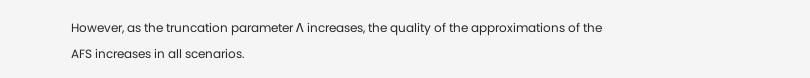However, as the truncation parameter Λ increases, the quality of the approximations of the AFS increases in all scenarios.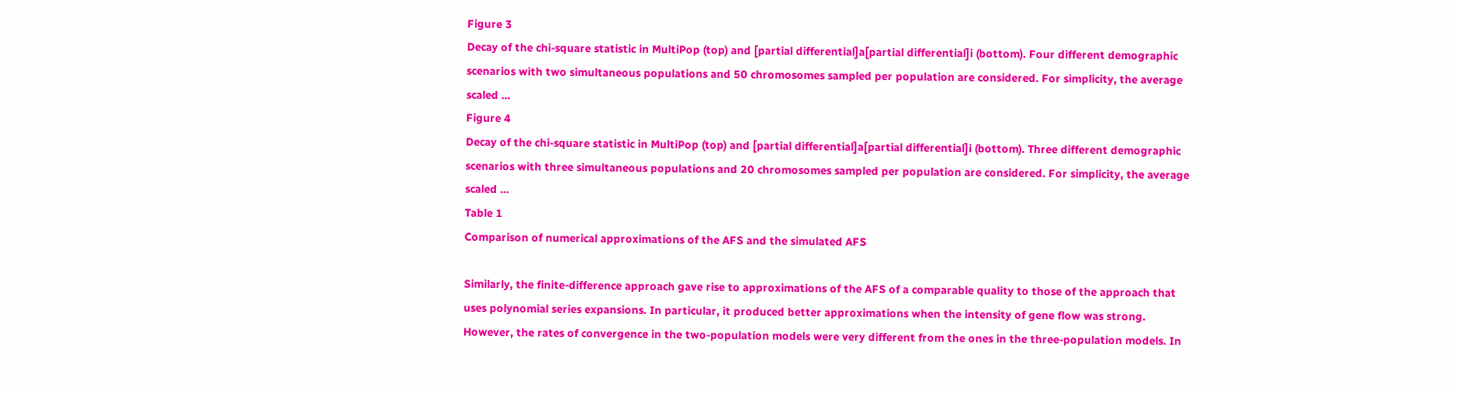Figure 3
Decay of the chi-square statistic in MultiPop (top) and [partial differential]a[partial differential]i (bottom). Four different demographic scenarios with two simultaneous populations and 50 chromosomes sampled per population are considered. For simplicity, the average scaled ...
Figure 4
Decay of the chi-square statistic in MultiPop (top) and [partial differential]a[partial differential]i (bottom). Three different demographic scenarios with three simultaneous populations and 20 chromosomes sampled per population are considered. For simplicity, the average scaled ...
Table 1
Comparison of numerical approximations of the AFS and the simulated AFS

Similarly, the finite-difference approach gave rise to approximations of the AFS of a comparable quality to those of the approach that uses polynomial series expansions. In particular, it produced better approximations when the intensity of gene flow was strong. However, the rates of convergence in the two-population models were very different from the ones in the three-population models. In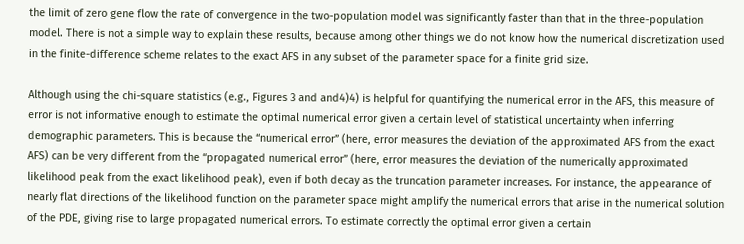the limit of zero gene flow the rate of convergence in the two-population model was significantly faster than that in the three-population model. There is not a simple way to explain these results, because among other things we do not know how the numerical discretization used in the finite-difference scheme relates to the exact AFS in any subset of the parameter space for a finite grid size.

Although using the chi-square statistics (e.g., Figures 3 and and4)4) is helpful for quantifying the numerical error in the AFS, this measure of error is not informative enough to estimate the optimal numerical error given a certain level of statistical uncertainty when inferring demographic parameters. This is because the “numerical error” (here, error measures the deviation of the approximated AFS from the exact AFS) can be very different from the “propagated numerical error” (here, error measures the deviation of the numerically approximated likelihood peak from the exact likelihood peak), even if both decay as the truncation parameter increases. For instance, the appearance of nearly flat directions of the likelihood function on the parameter space might amplify the numerical errors that arise in the numerical solution of the PDE, giving rise to large propagated numerical errors. To estimate correctly the optimal error given a certain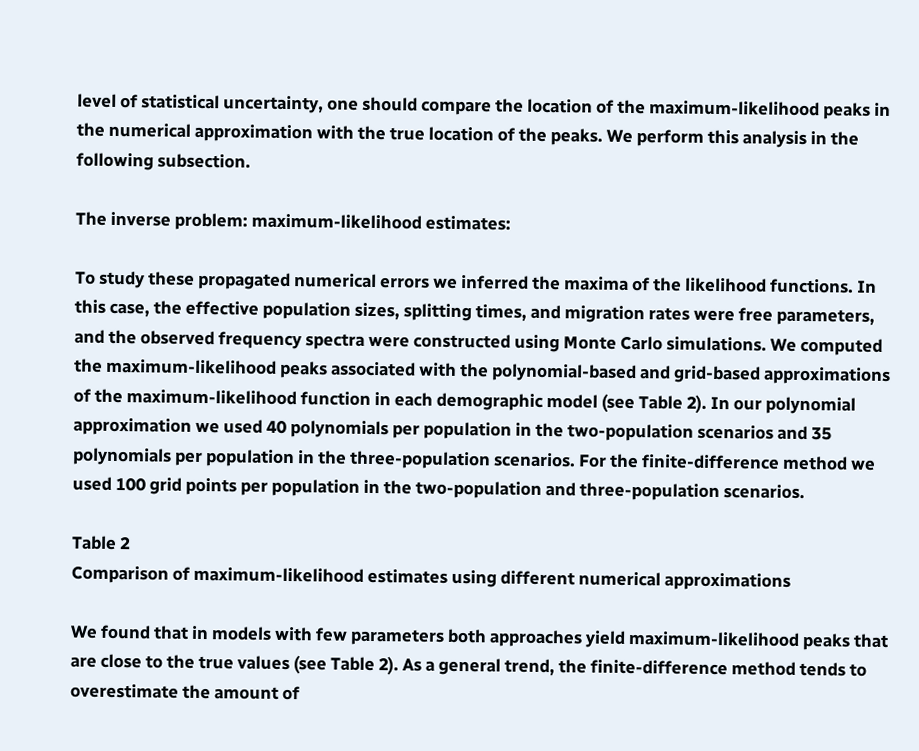level of statistical uncertainty, one should compare the location of the maximum-likelihood peaks in the numerical approximation with the true location of the peaks. We perform this analysis in the following subsection.

The inverse problem: maximum-likelihood estimates:

To study these propagated numerical errors we inferred the maxima of the likelihood functions. In this case, the effective population sizes, splitting times, and migration rates were free parameters, and the observed frequency spectra were constructed using Monte Carlo simulations. We computed the maximum-likelihood peaks associated with the polynomial-based and grid-based approximations of the maximum-likelihood function in each demographic model (see Table 2). In our polynomial approximation we used 40 polynomials per population in the two-population scenarios and 35 polynomials per population in the three-population scenarios. For the finite-difference method we used 100 grid points per population in the two-population and three-population scenarios.

Table 2
Comparison of maximum-likelihood estimates using different numerical approximations

We found that in models with few parameters both approaches yield maximum-likelihood peaks that are close to the true values (see Table 2). As a general trend, the finite-difference method tends to overestimate the amount of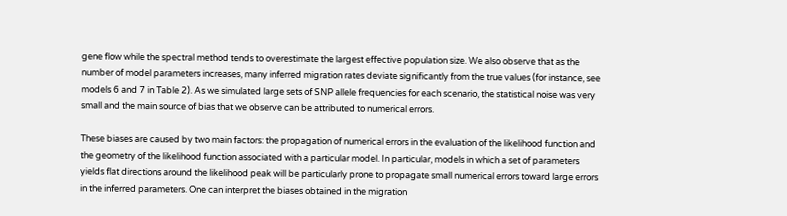gene flow while the spectral method tends to overestimate the largest effective population size. We also observe that as the number of model parameters increases, many inferred migration rates deviate significantly from the true values (for instance, see models 6 and 7 in Table 2). As we simulated large sets of SNP allele frequencies for each scenario, the statistical noise was very small and the main source of bias that we observe can be attributed to numerical errors.

These biases are caused by two main factors: the propagation of numerical errors in the evaluation of the likelihood function and the geometry of the likelihood function associated with a particular model. In particular, models in which a set of parameters yields flat directions around the likelihood peak will be particularly prone to propagate small numerical errors toward large errors in the inferred parameters. One can interpret the biases obtained in the migration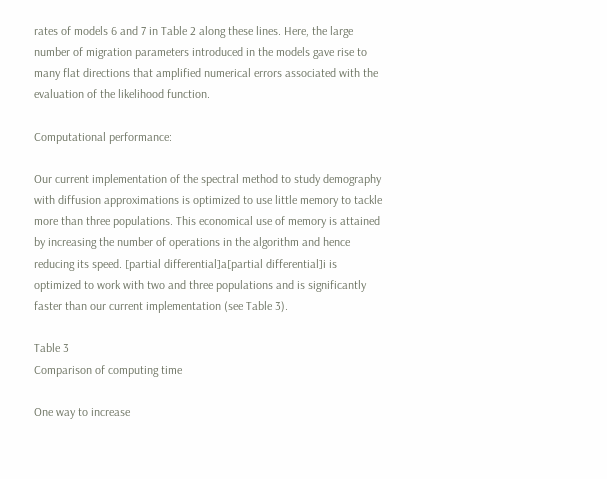rates of models 6 and 7 in Table 2 along these lines. Here, the large number of migration parameters introduced in the models gave rise to many flat directions that amplified numerical errors associated with the evaluation of the likelihood function.

Computational performance:

Our current implementation of the spectral method to study demography with diffusion approximations is optimized to use little memory to tackle more than three populations. This economical use of memory is attained by increasing the number of operations in the algorithm and hence reducing its speed. [partial differential]a[partial differential]i is optimized to work with two and three populations and is significantly faster than our current implementation (see Table 3).

Table 3
Comparison of computing time

One way to increase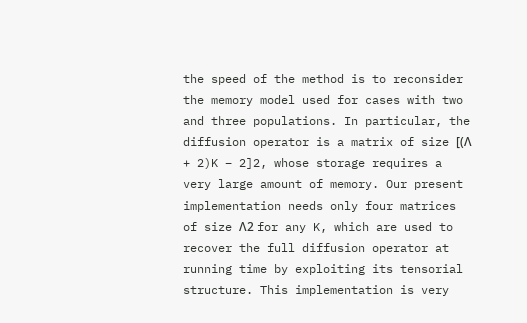the speed of the method is to reconsider the memory model used for cases with two and three populations. In particular, the diffusion operator is a matrix of size [(Λ + 2)K − 2]2, whose storage requires a very large amount of memory. Our present implementation needs only four matrices of size Λ2 for any K, which are used to recover the full diffusion operator at running time by exploiting its tensorial structure. This implementation is very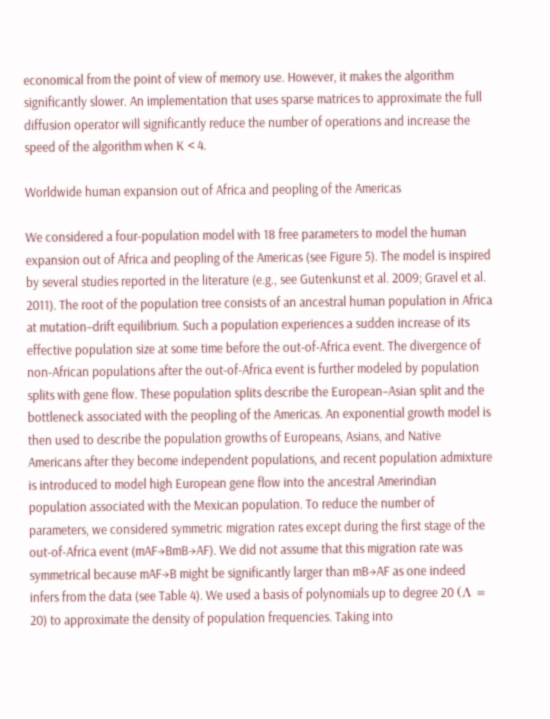economical from the point of view of memory use. However, it makes the algorithm significantly slower. An implementation that uses sparse matrices to approximate the full diffusion operator will significantly reduce the number of operations and increase the speed of the algorithm when K < 4.

Worldwide human expansion out of Africa and peopling of the Americas

We considered a four-population model with 18 free parameters to model the human expansion out of Africa and peopling of the Americas (see Figure 5). The model is inspired by several studies reported in the literature (e.g., see Gutenkunst et al. 2009; Gravel et al. 2011). The root of the population tree consists of an ancestral human population in Africa at mutation–drift equilibrium. Such a population experiences a sudden increase of its effective population size at some time before the out-of-Africa event. The divergence of non-African populations after the out-of-Africa event is further modeled by population splits with gene flow. These population splits describe the European–Asian split and the bottleneck associated with the peopling of the Americas. An exponential growth model is then used to describe the population growths of Europeans, Asians, and Native Americans after they become independent populations, and recent population admixture is introduced to model high European gene flow into the ancestral Amerindian population associated with the Mexican population. To reduce the number of parameters, we considered symmetric migration rates except during the first stage of the out-of-Africa event (mAF→BmB→AF). We did not assume that this migration rate was symmetrical because mAF→B might be significantly larger than mB→AF as one indeed infers from the data (see Table 4). We used a basis of polynomials up to degree 20 (Λ = 20) to approximate the density of population frequencies. Taking into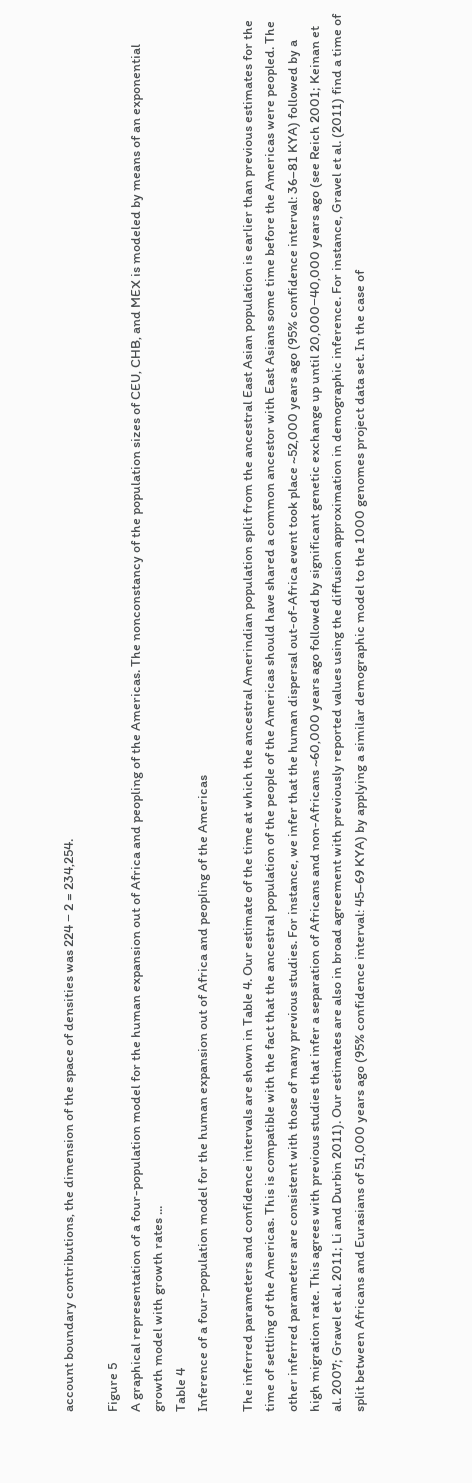account boundary contributions, the dimension of the space of densities was 224 − 2 = 234,254.

Figure 5
A graphical representation of a four-population model for the human expansion out of Africa and peopling of the Americas. The nonconstancy of the population sizes of CEU, CHB, and MEX is modeled by means of an exponential growth model with growth rates ...
Table 4
Inference of a four-population model for the human expansion out of Africa and peopling of the Americas

The inferred parameters and confidence intervals are shown in Table 4. Our estimate of the time at which the ancestral Amerindian population split from the ancestral East Asian population is earlier than previous estimates for the time of settling of the Americas. This is compatible with the fact that the ancestral population of the people of the Americas should have shared a common ancestor with East Asians some time before the Americas were peopled. The other inferred parameters are consistent with those of many previous studies. For instance, we infer that the human dispersal out-of-Africa event took place ~52,000 years ago (95% confidence interval: 36–81 KYA) followed by a high migration rate. This agrees with previous studies that infer a separation of Africans and non-Africans ~60,000 years ago followed by significant genetic exchange up until 20,000−40,000 years ago (see Reich 2001; Keinan et al. 2007; Gravel et al. 2011; Li and Durbin 2011). Our estimates are also in broad agreement with previously reported values using the diffusion approximation in demographic inference. For instance, Gravel et al. (2011) find a time of split between Africans and Eurasians of 51,000 years ago (95% confidence interval: 45–69 KYA) by applying a similar demographic model to the 1000 genomes project data set. In the case of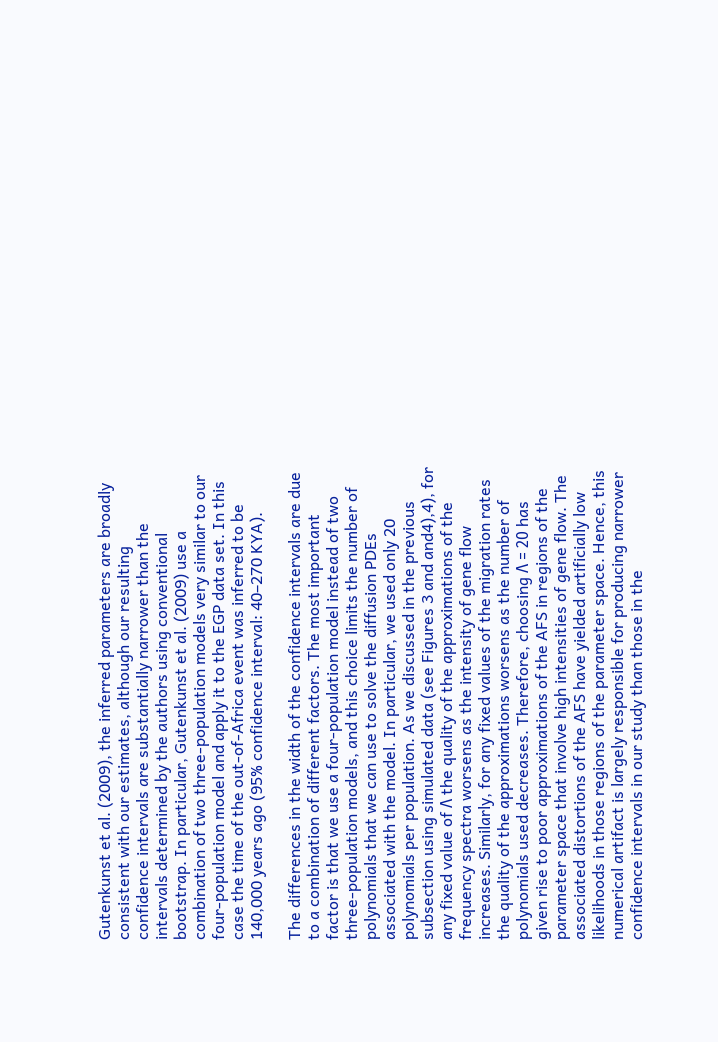Gutenkunst et al. (2009), the inferred parameters are broadly consistent with our estimates, although our resulting confidence intervals are substantially narrower than the intervals determined by the authors using conventional bootstrap. In particular, Gutenkunst et al. (2009) use a combination of two three-population models very similar to our four-population model and apply it to the EGP data set. In this case the time of the out-of-Africa event was inferred to be 140,000 years ago (95% confidence interval: 40–270 KYA).

The differences in the width of the confidence intervals are due to a combination of different factors. The most important factor is that we use a four-population model instead of two three-population models, and this choice limits the number of polynomials that we can use to solve the diffusion PDEs associated with the model. In particular, we used only 20 polynomials per population. As we discussed in the previous subsection using simulated data (see Figures 3 and and4),4), for any fixed value of Λ the quality of the approximations of the frequency spectra worsens as the intensity of gene flow increases. Similarly, for any fixed values of the migration rates the quality of the approximations worsens as the number of polynomials used decreases. Therefore, choosing Λ = 20 has given rise to poor approximations of the AFS in regions of the parameter space that involve high intensities of gene flow. The associated distortions of the AFS have yielded artificially low likelihoods in those regions of the parameter space. Hence, this numerical artifact is largely responsible for producing narrower confidence intervals in our study than those in the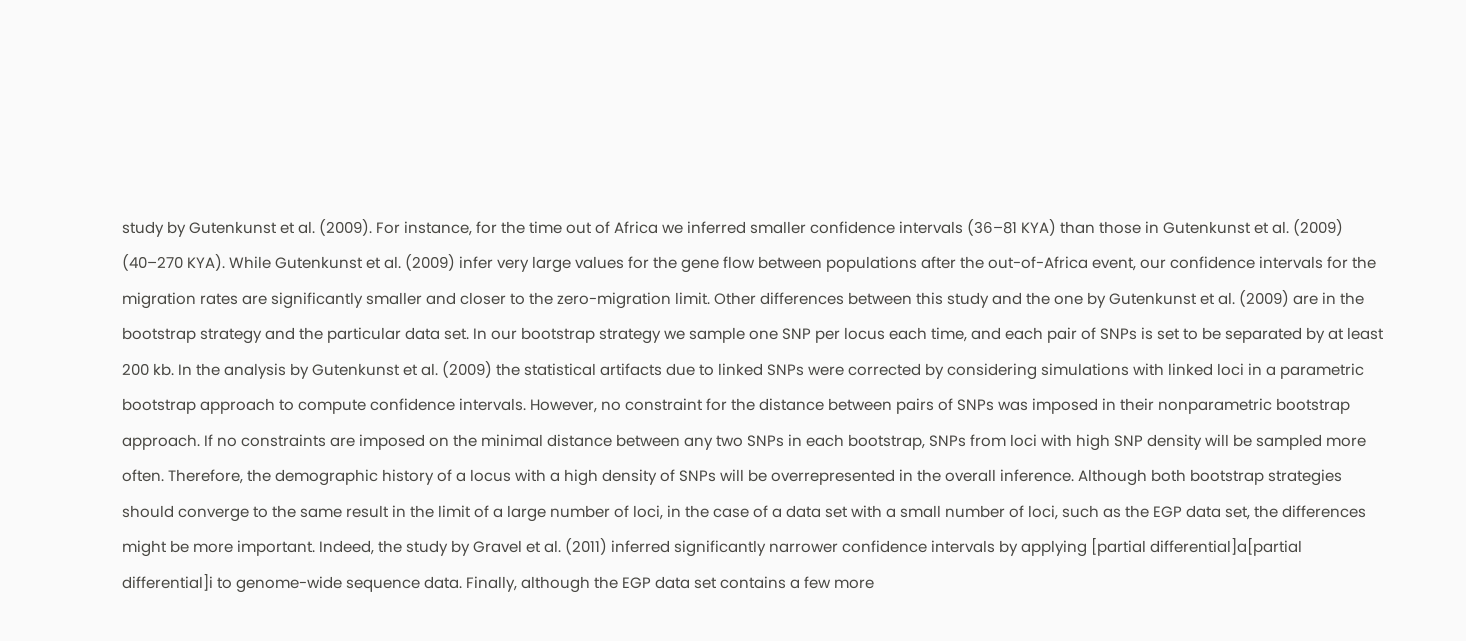study by Gutenkunst et al. (2009). For instance, for the time out of Africa we inferred smaller confidence intervals (36–81 KYA) than those in Gutenkunst et al. (2009) (40–270 KYA). While Gutenkunst et al. (2009) infer very large values for the gene flow between populations after the out-of-Africa event, our confidence intervals for the migration rates are significantly smaller and closer to the zero-migration limit. Other differences between this study and the one by Gutenkunst et al. (2009) are in the bootstrap strategy and the particular data set. In our bootstrap strategy we sample one SNP per locus each time, and each pair of SNPs is set to be separated by at least 200 kb. In the analysis by Gutenkunst et al. (2009) the statistical artifacts due to linked SNPs were corrected by considering simulations with linked loci in a parametric bootstrap approach to compute confidence intervals. However, no constraint for the distance between pairs of SNPs was imposed in their nonparametric bootstrap approach. If no constraints are imposed on the minimal distance between any two SNPs in each bootstrap, SNPs from loci with high SNP density will be sampled more often. Therefore, the demographic history of a locus with a high density of SNPs will be overrepresented in the overall inference. Although both bootstrap strategies should converge to the same result in the limit of a large number of loci, in the case of a data set with a small number of loci, such as the EGP data set, the differences might be more important. Indeed, the study by Gravel et al. (2011) inferred significantly narrower confidence intervals by applying [partial differential]a[partial differential]i to genome-wide sequence data. Finally, although the EGP data set contains a few more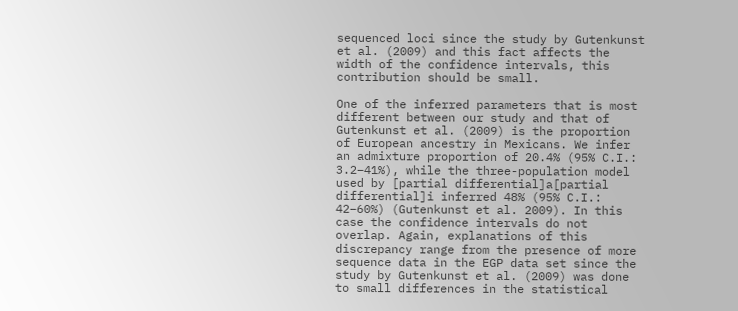sequenced loci since the study by Gutenkunst et al. (2009) and this fact affects the width of the confidence intervals, this contribution should be small.

One of the inferred parameters that is most different between our study and that of Gutenkunst et al. (2009) is the proportion of European ancestry in Mexicans. We infer an admixture proportion of 20.4% (95% C.I.: 3.2–41%), while the three-population model used by [partial differential]a[partial differential]i inferred 48% (95% C.I.: 42–60%) (Gutenkunst et al. 2009). In this case the confidence intervals do not overlap. Again, explanations of this discrepancy range from the presence of more sequence data in the EGP data set since the study by Gutenkunst et al. (2009) was done to small differences in the statistical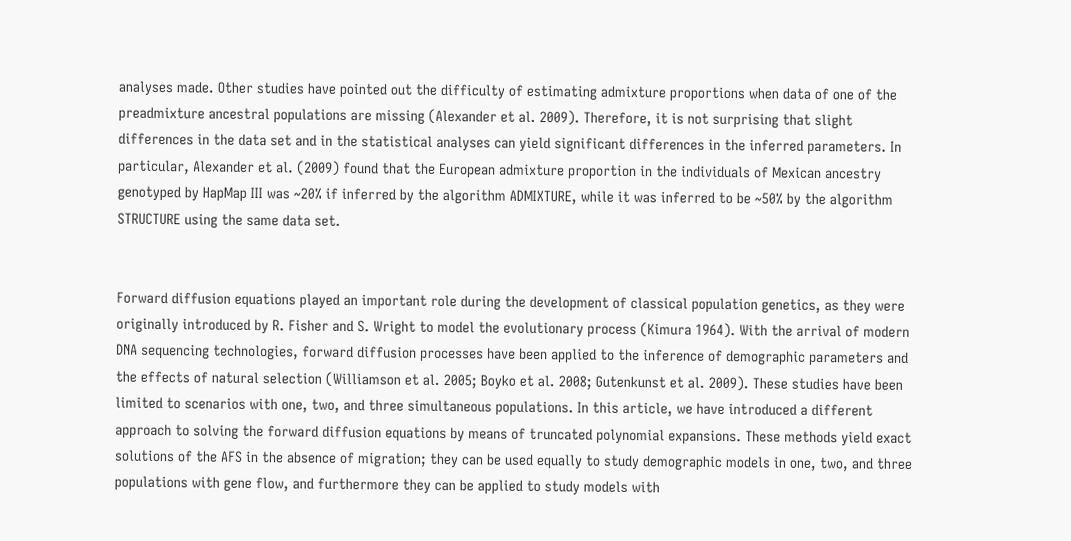analyses made. Other studies have pointed out the difficulty of estimating admixture proportions when data of one of the preadmixture ancestral populations are missing (Alexander et al. 2009). Therefore, it is not surprising that slight differences in the data set and in the statistical analyses can yield significant differences in the inferred parameters. In particular, Alexander et al. (2009) found that the European admixture proportion in the individuals of Mexican ancestry genotyped by HapMap III was ~20% if inferred by the algorithm ADMIXTURE, while it was inferred to be ~50% by the algorithm STRUCTURE using the same data set.


Forward diffusion equations played an important role during the development of classical population genetics, as they were originally introduced by R. Fisher and S. Wright to model the evolutionary process (Kimura 1964). With the arrival of modern DNA sequencing technologies, forward diffusion processes have been applied to the inference of demographic parameters and the effects of natural selection (Williamson et al. 2005; Boyko et al. 2008; Gutenkunst et al. 2009). These studies have been limited to scenarios with one, two, and three simultaneous populations. In this article, we have introduced a different approach to solving the forward diffusion equations by means of truncated polynomial expansions. These methods yield exact solutions of the AFS in the absence of migration; they can be used equally to study demographic models in one, two, and three populations with gene flow, and furthermore they can be applied to study models with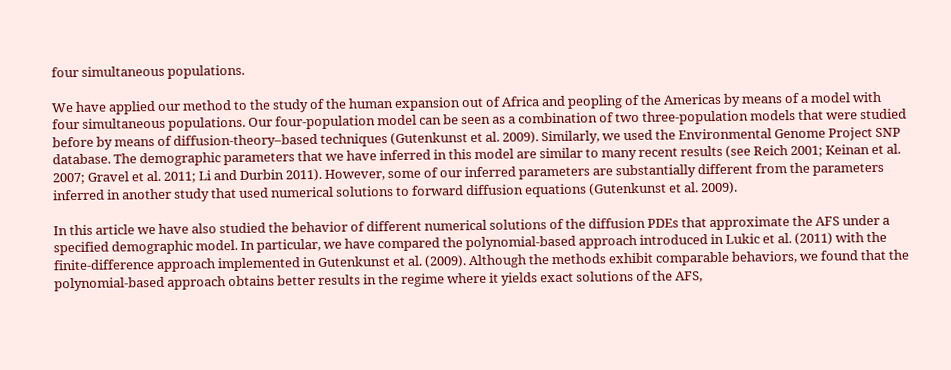four simultaneous populations.

We have applied our method to the study of the human expansion out of Africa and peopling of the Americas by means of a model with four simultaneous populations. Our four-population model can be seen as a combination of two three-population models that were studied before by means of diffusion-theory–based techniques (Gutenkunst et al. 2009). Similarly, we used the Environmental Genome Project SNP database. The demographic parameters that we have inferred in this model are similar to many recent results (see Reich 2001; Keinan et al. 2007; Gravel et al. 2011; Li and Durbin 2011). However, some of our inferred parameters are substantially different from the parameters inferred in another study that used numerical solutions to forward diffusion equations (Gutenkunst et al. 2009).

In this article we have also studied the behavior of different numerical solutions of the diffusion PDEs that approximate the AFS under a specified demographic model. In particular, we have compared the polynomial-based approach introduced in Lukic et al. (2011) with the finite-difference approach implemented in Gutenkunst et al. (2009). Although the methods exhibit comparable behaviors, we found that the polynomial-based approach obtains better results in the regime where it yields exact solutions of the AFS,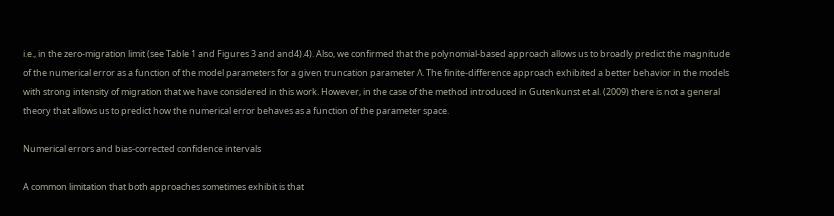i.e., in the zero-migration limit (see Table 1 and Figures 3 and and4).4). Also, we confirmed that the polynomial-based approach allows us to broadly predict the magnitude of the numerical error as a function of the model parameters for a given truncation parameter Λ. The finite-difference approach exhibited a better behavior in the models with strong intensity of migration that we have considered in this work. However, in the case of the method introduced in Gutenkunst et al. (2009) there is not a general theory that allows us to predict how the numerical error behaves as a function of the parameter space.

Numerical errors and bias-corrected confidence intervals

A common limitation that both approaches sometimes exhibit is that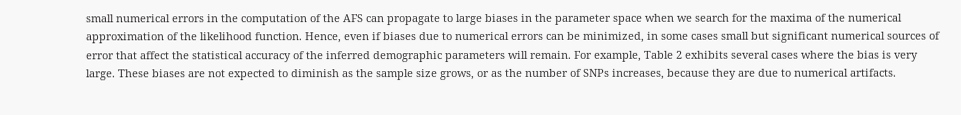small numerical errors in the computation of the AFS can propagate to large biases in the parameter space when we search for the maxima of the numerical approximation of the likelihood function. Hence, even if biases due to numerical errors can be minimized, in some cases small but significant numerical sources of error that affect the statistical accuracy of the inferred demographic parameters will remain. For example, Table 2 exhibits several cases where the bias is very large. These biases are not expected to diminish as the sample size grows, or as the number of SNPs increases, because they are due to numerical artifacts.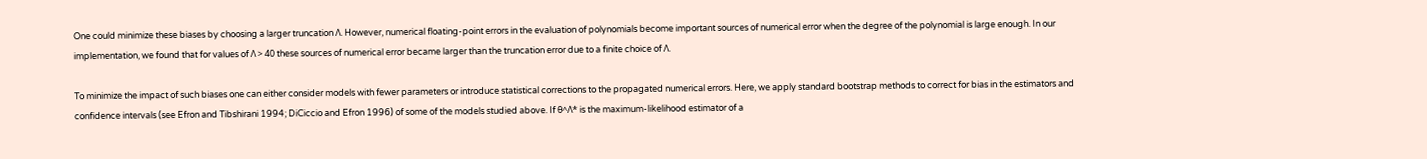One could minimize these biases by choosing a larger truncation Λ. However, numerical floating-point errors in the evaluation of polynomials become important sources of numerical error when the degree of the polynomial is large enough. In our implementation, we found that for values of Λ > 40 these sources of numerical error became larger than the truncation error due to a finite choice of Λ.

To minimize the impact of such biases one can either consider models with fewer parameters or introduce statistical corrections to the propagated numerical errors. Here, we apply standard bootstrap methods to correct for bias in the estimators and confidence intervals (see Efron and Tibshirani 1994; DiCiccio and Efron 1996) of some of the models studied above. If θ^Λ* is the maximum-likelihood estimator of a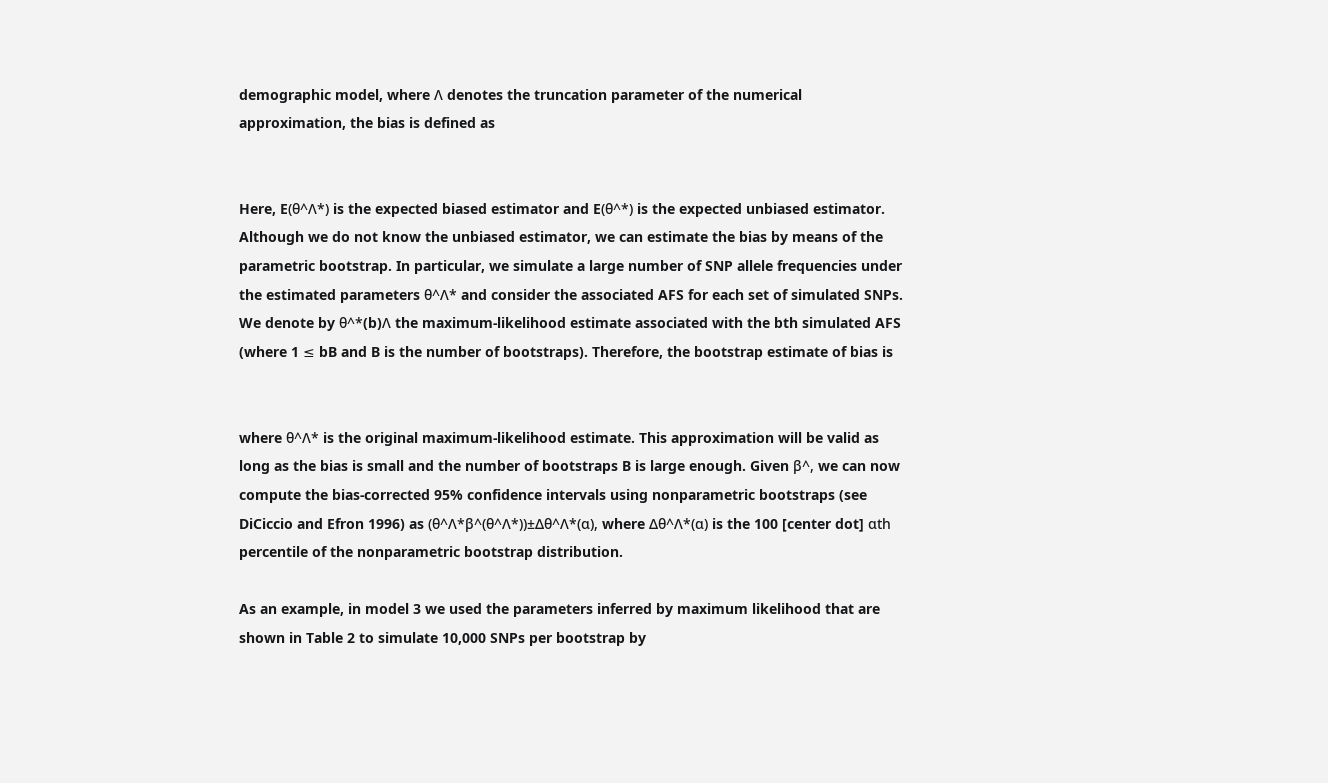demographic model, where Λ denotes the truncation parameter of the numerical approximation, the bias is defined as


Here, E(θ^Λ*) is the expected biased estimator and E(θ^*) is the expected unbiased estimator. Although we do not know the unbiased estimator, we can estimate the bias by means of the parametric bootstrap. In particular, we simulate a large number of SNP allele frequencies under the estimated parameters θ^Λ* and consider the associated AFS for each set of simulated SNPs. We denote by θ^*(b)Λ the maximum-likelihood estimate associated with the bth simulated AFS (where 1 ≤ bB and B is the number of bootstraps). Therefore, the bootstrap estimate of bias is


where θ^Λ* is the original maximum-likelihood estimate. This approximation will be valid as long as the bias is small and the number of bootstraps B is large enough. Given β^, we can now compute the bias-corrected 95% confidence intervals using nonparametric bootstraps (see DiCiccio and Efron 1996) as (θ^Λ*β^(θ^Λ*))±Δθ^Λ*(α), where Δθ^Λ*(α) is the 100 [center dot] αth percentile of the nonparametric bootstrap distribution.

As an example, in model 3 we used the parameters inferred by maximum likelihood that are shown in Table 2 to simulate 10,000 SNPs per bootstrap by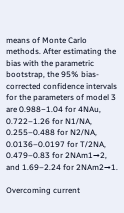means of Monte Carlo methods. After estimating the bias with the parametric bootstrap, the 95% bias-corrected confidence intervals for the parameters of model 3 are 0.988−1.04 for 4NAu, 0.722–1.26 for N1/NA, 0.255–0.488 for N2/NA, 0.0136–0.0197 for T/2NA, 0.479–0.83 for 2NAm1→2, and 1.69–2.24 for 2NAm2→1.

Overcoming current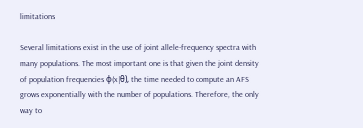limitations

Several limitations exist in the use of joint allele-frequency spectra with many populations. The most important one is that given the joint density of population frequencies φ(x|θ), the time needed to compute an AFS grows exponentially with the number of populations. Therefore, the only way to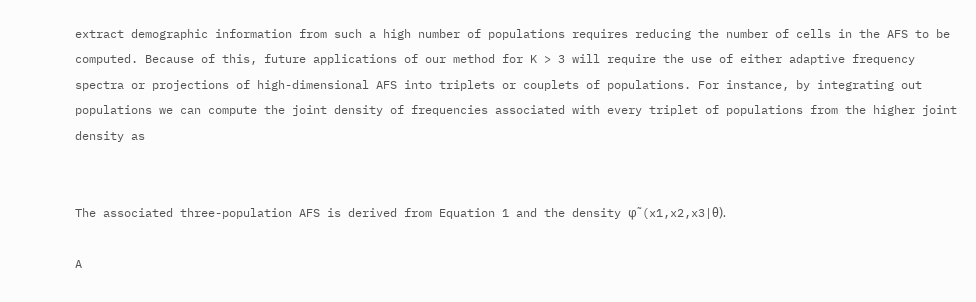extract demographic information from such a high number of populations requires reducing the number of cells in the AFS to be computed. Because of this, future applications of our method for K > 3 will require the use of either adaptive frequency spectra or projections of high-dimensional AFS into triplets or couplets of populations. For instance, by integrating out populations we can compute the joint density of frequencies associated with every triplet of populations from the higher joint density as


The associated three-population AFS is derived from Equation 1 and the density φ˜(x1,x2,x3|θ).

A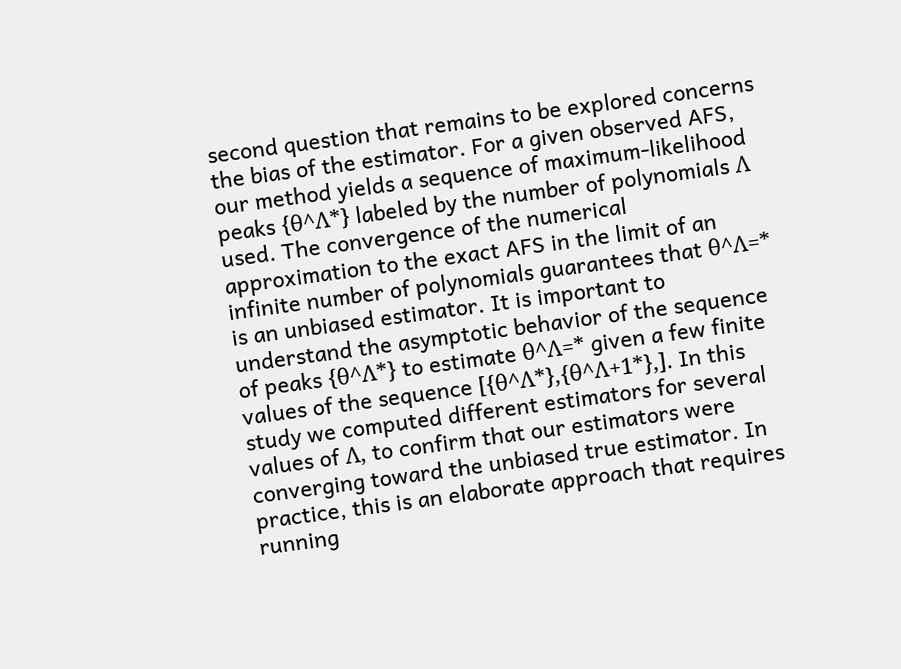second question that remains to be explored concerns the bias of the estimator. For a given observed AFS, our method yields a sequence of maximum-likelihood peaks {θ^Λ*} labeled by the number of polynomials Λ used. The convergence of the numerical approximation to the exact AFS in the limit of an infinite number of polynomials guarantees that θ^Λ=* is an unbiased estimator. It is important to understand the asymptotic behavior of the sequence of peaks {θ^Λ*} to estimate θ^Λ=* given a few finite values of the sequence [{θ^Λ*},{θ^Λ+1*},]. In this study we computed different estimators for several values of Λ, to confirm that our estimators were converging toward the unbiased true estimator. In practice, this is an elaborate approach that requires running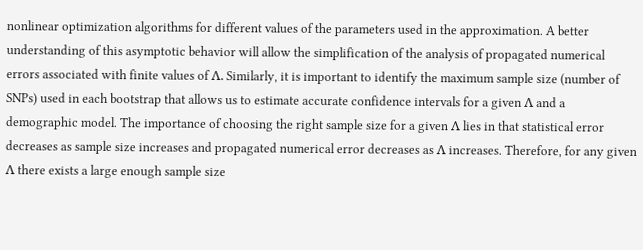nonlinear optimization algorithms for different values of the parameters used in the approximation. A better understanding of this asymptotic behavior will allow the simplification of the analysis of propagated numerical errors associated with finite values of Λ. Similarly, it is important to identify the maximum sample size (number of SNPs) used in each bootstrap that allows us to estimate accurate confidence intervals for a given Λ and a demographic model. The importance of choosing the right sample size for a given Λ lies in that statistical error decreases as sample size increases and propagated numerical error decreases as Λ increases. Therefore, for any given Λ there exists a large enough sample size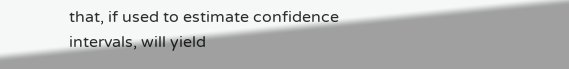that, if used to estimate confidence intervals, will yield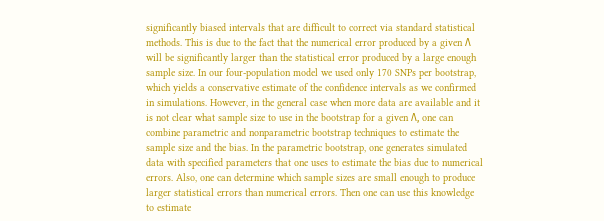significantly biased intervals that are difficult to correct via standard statistical methods. This is due to the fact that the numerical error produced by a given Λ will be significantly larger than the statistical error produced by a large enough sample size. In our four-population model we used only 170 SNPs per bootstrap, which yields a conservative estimate of the confidence intervals as we confirmed in simulations. However, in the general case when more data are available and it is not clear what sample size to use in the bootstrap for a given Λ, one can combine parametric and nonparametric bootstrap techniques to estimate the sample size and the bias. In the parametric bootstrap, one generates simulated data with specified parameters that one uses to estimate the bias due to numerical errors. Also, one can determine which sample sizes are small enough to produce larger statistical errors than numerical errors. Then one can use this knowledge to estimate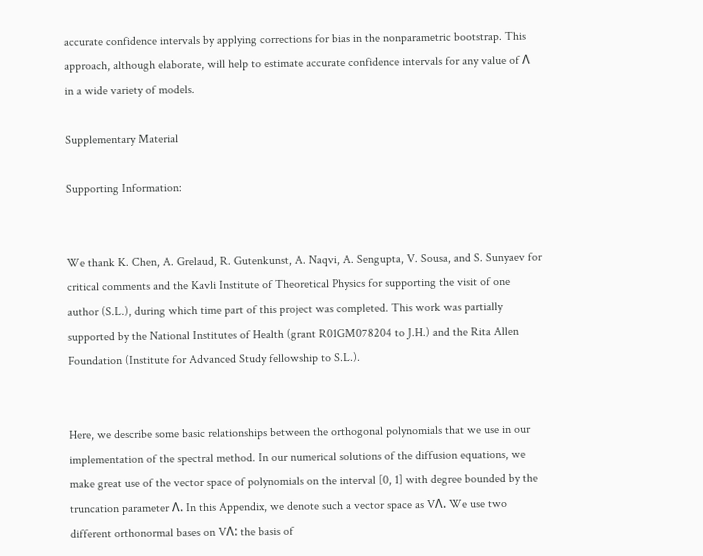accurate confidence intervals by applying corrections for bias in the nonparametric bootstrap. This approach, although elaborate, will help to estimate accurate confidence intervals for any value of Λ in a wide variety of models.

Supplementary Material

Supporting Information:


We thank K. Chen, A. Grelaud, R. Gutenkunst, A. Naqvi, A. Sengupta, V. Sousa, and S. Sunyaev for critical comments and the Kavli Institute of Theoretical Physics for supporting the visit of one author (S.L.), during which time part of this project was completed. This work was partially supported by the National Institutes of Health (grant R01GM078204 to J.H.) and the Rita Allen Foundation (Institute for Advanced Study fellowship to S.L.).


Here, we describe some basic relationships between the orthogonal polynomials that we use in our implementation of the spectral method. In our numerical solutions of the diffusion equations, we make great use of the vector space of polynomials on the interval [0, 1] with degree bounded by the truncation parameter Λ. In this Appendix, we denote such a vector space as VΛ. We use two different orthonormal bases on VΛ: the basis of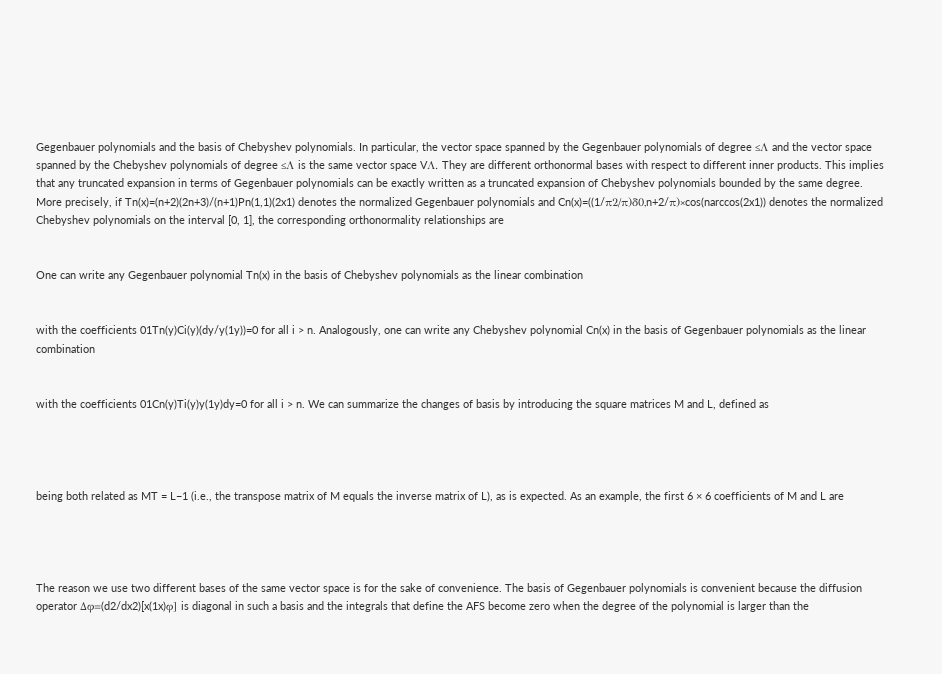Gegenbauer polynomials and the basis of Chebyshev polynomials. In particular, the vector space spanned by the Gegenbauer polynomials of degree ≤Λ and the vector space spanned by the Chebyshev polynomials of degree ≤Λ is the same vector space VΛ. They are different orthonormal bases with respect to different inner products. This implies that any truncated expansion in terms of Gegenbauer polynomials can be exactly written as a truncated expansion of Chebyshev polynomials bounded by the same degree. More precisely, if Tn(x)=(n+2)(2n+3)/(n+1)Pn(1,1)(2x1) denotes the normalized Gegenbauer polynomials and Cn(x)=((1/π2/π)δ0,n+2/π)×cos(narccos(2x1)) denotes the normalized Chebyshev polynomials on the interval [0, 1], the corresponding orthonormality relationships are


One can write any Gegenbauer polynomial Tn(x) in the basis of Chebyshev polynomials as the linear combination


with the coefficients 01Tn(y)Ci(y)(dy/y(1y))=0 for all i > n. Analogously, one can write any Chebyshev polynomial Cn(x) in the basis of Gegenbauer polynomials as the linear combination


with the coefficients 01Cn(y)Ti(y)y(1y)dy=0 for all i > n. We can summarize the changes of basis by introducing the square matrices M and L, defined as




being both related as MT = L−1 (i.e., the transpose matrix of M equals the inverse matrix of L), as is expected. As an example, the first 6 × 6 coefficients of M and L are




The reason we use two different bases of the same vector space is for the sake of convenience. The basis of Gegenbauer polynomials is convenient because the diffusion operator Δφ=(d2/dx2)[x(1x)φ] is diagonal in such a basis and the integrals that define the AFS become zero when the degree of the polynomial is larger than the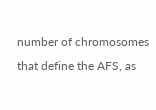number of chromosomes that define the AFS, as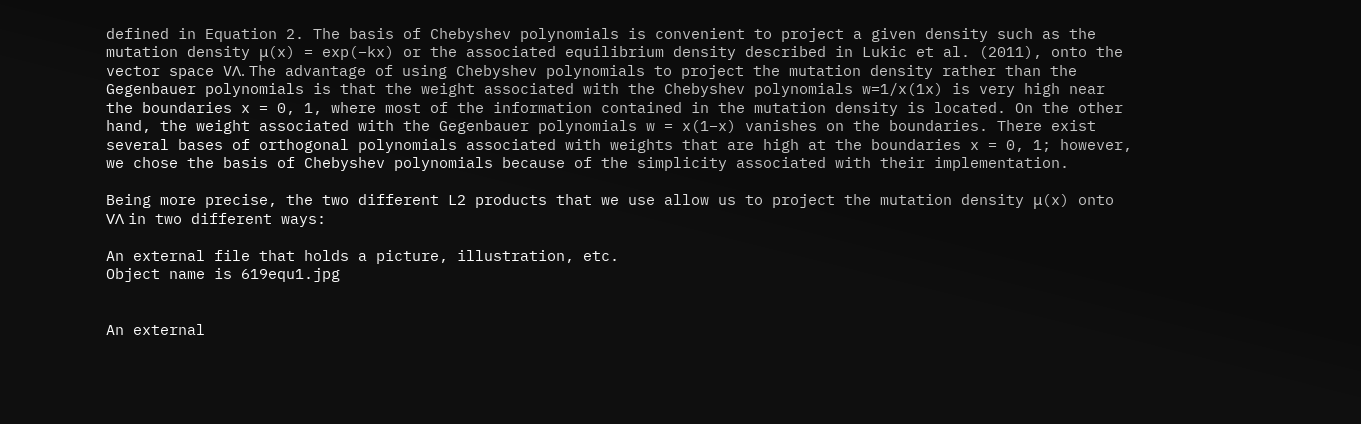defined in Equation 2. The basis of Chebyshev polynomials is convenient to project a given density such as the mutation density μ(x) = exp(−kx) or the associated equilibrium density described in Lukic et al. (2011), onto the vector space VΛ. The advantage of using Chebyshev polynomials to project the mutation density rather than the Gegenbauer polynomials is that the weight associated with the Chebyshev polynomials w=1/x(1x) is very high near the boundaries x = 0, 1, where most of the information contained in the mutation density is located. On the other hand, the weight associated with the Gegenbauer polynomials w = x(1−x) vanishes on the boundaries. There exist several bases of orthogonal polynomials associated with weights that are high at the boundaries x = 0, 1; however, we chose the basis of Chebyshev polynomials because of the simplicity associated with their implementation.

Being more precise, the two different L2 products that we use allow us to project the mutation density μ(x) onto VΛ in two different ways:

An external file that holds a picture, illustration, etc.
Object name is 619equ1.jpg


An external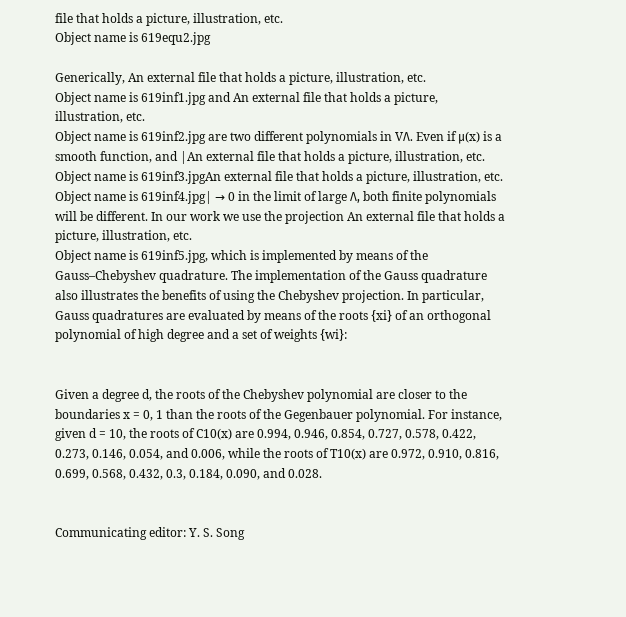file that holds a picture, illustration, etc.
Object name is 619equ2.jpg

Generically, An external file that holds a picture, illustration, etc.
Object name is 619inf1.jpg and An external file that holds a picture, illustration, etc.
Object name is 619inf2.jpg are two different polynomials in VΛ. Even if μ(x) is a smooth function, and |An external file that holds a picture, illustration, etc.
Object name is 619inf3.jpgAn external file that holds a picture, illustration, etc.
Object name is 619inf4.jpg| → 0 in the limit of large Λ, both finite polynomials will be different. In our work we use the projection An external file that holds a picture, illustration, etc.
Object name is 619inf5.jpg, which is implemented by means of the Gauss–Chebyshev quadrature. The implementation of the Gauss quadrature also illustrates the benefits of using the Chebyshev projection. In particular, Gauss quadratures are evaluated by means of the roots {xi} of an orthogonal polynomial of high degree and a set of weights {wi}:


Given a degree d, the roots of the Chebyshev polynomial are closer to the boundaries x = 0, 1 than the roots of the Gegenbauer polynomial. For instance, given d = 10, the roots of C10(x) are 0.994, 0.946, 0.854, 0.727, 0.578, 0.422, 0.273, 0.146, 0.054, and 0.006, while the roots of T10(x) are 0.972, 0.910, 0.816, 0.699, 0.568, 0.432, 0.3, 0.184, 0.090, and 0.028.


Communicating editor: Y. S. Song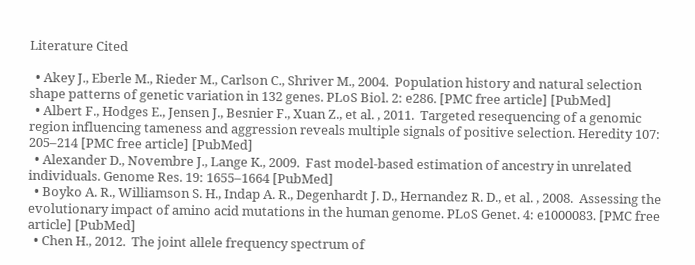Literature Cited

  • Akey J., Eberle M., Rieder M., Carlson C., Shriver M., 2004.  Population history and natural selection shape patterns of genetic variation in 132 genes. PLoS Biol. 2: e286. [PMC free article] [PubMed]
  • Albert F., Hodges E., Jensen J., Besnier F., Xuan Z., et al. , 2011.  Targeted resequencing of a genomic region influencing tameness and aggression reveals multiple signals of positive selection. Heredity 107: 205–214 [PMC free article] [PubMed]
  • Alexander D., Novembre J., Lange K., 2009.  Fast model-based estimation of ancestry in unrelated individuals. Genome Res. 19: 1655–1664 [PubMed]
  • Boyko A. R., Williamson S. H., Indap A. R., Degenhardt J. D., Hernandez R. D., et al. , 2008.  Assessing the evolutionary impact of amino acid mutations in the human genome. PLoS Genet. 4: e1000083. [PMC free article] [PubMed]
  • Chen H., 2012.  The joint allele frequency spectrum of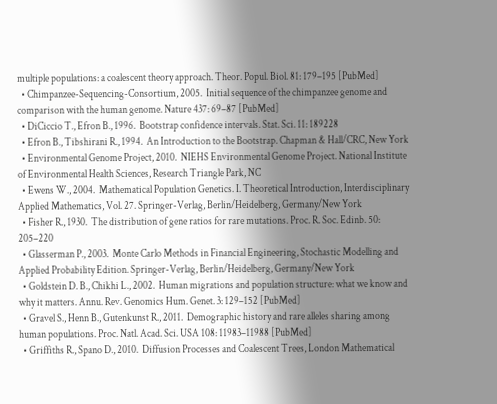multiple populations: a coalescent theory approach. Theor. Popul. Biol. 81: 179–195 [PubMed]
  • Chimpanzee-Sequencing-Consortium, 2005.  Initial sequence of the chimpanzee genome and comparison with the human genome. Nature 437: 69–87 [PubMed]
  • DiCiccio T., Efron B., 1996.  Bootstrap confidence intervals. Stat. Sci. 11: 189228
  • Efron B., Tibshirani R., 1994.  An Introduction to the Bootstrap. Chapman & Hall/CRC, New York
  • Environmental Genome Project, 2010.  NIEHS Environmental Genome Project. National Institute of Environmental Health Sciences, Research Triangle Park, NC
  • Ewens W., 2004.  Mathematical Population Genetics. I. Theoretical Introduction, Interdisciplinary Applied Mathematics, Vol. 27. Springer-Verlag, Berlin/Heidelberg, Germany/New York
  • Fisher R., 1930.  The distribution of gene ratios for rare mutations. Proc. R. Soc. Edinb. 50: 205–220
  • Glasserman P., 2003.  Monte Carlo Methods in Financial Engineering, Stochastic Modelling and Applied Probability Edition. Springer-Verlag, Berlin/Heidelberg, Germany/New York
  • Goldstein D. B., Chikhi L., 2002.  Human migrations and population structure: what we know and why it matters. Annu. Rev. Genomics Hum. Genet. 3: 129–152 [PubMed]
  • Gravel S., Henn B., Gutenkunst R., 2011.  Demographic history and rare alleles sharing among human populations. Proc. Natl. Acad. Sci. USA 108: 11983–11988 [PubMed]
  • Griffiths R., Spano D., 2010.  Diffusion Processes and Coalescent Trees, London Mathematical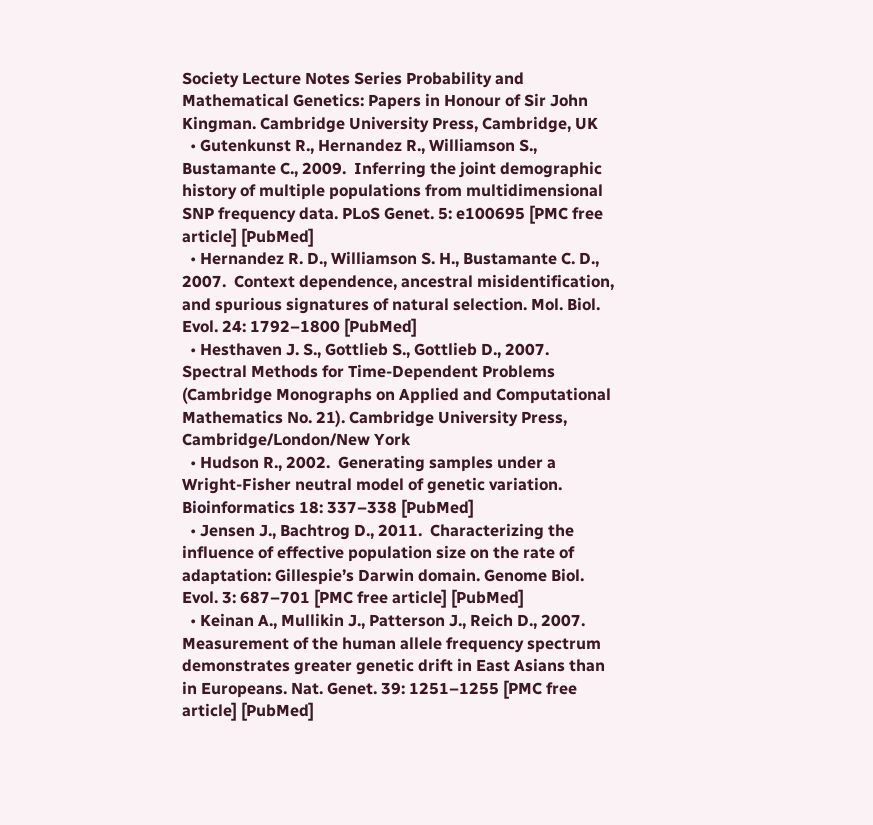Society Lecture Notes Series Probability and Mathematical Genetics: Papers in Honour of Sir John Kingman. Cambridge University Press, Cambridge, UK
  • Gutenkunst R., Hernandez R., Williamson S., Bustamante C., 2009.  Inferring the joint demographic history of multiple populations from multidimensional SNP frequency data. PLoS Genet. 5: e100695 [PMC free article] [PubMed]
  • Hernandez R. D., Williamson S. H., Bustamante C. D., 2007.  Context dependence, ancestral misidentification, and spurious signatures of natural selection. Mol. Biol. Evol. 24: 1792–1800 [PubMed]
  • Hesthaven J. S., Gottlieb S., Gottlieb D., 2007.  Spectral Methods for Time-Dependent Problems (Cambridge Monographs on Applied and Computational Mathematics No. 21). Cambridge University Press, Cambridge/London/New York
  • Hudson R., 2002.  Generating samples under a Wright-Fisher neutral model of genetic variation. Bioinformatics 18: 337–338 [PubMed]
  • Jensen J., Bachtrog D., 2011.  Characterizing the influence of effective population size on the rate of adaptation: Gillespie’s Darwin domain. Genome Biol. Evol. 3: 687–701 [PMC free article] [PubMed]
  • Keinan A., Mullikin J., Patterson J., Reich D., 2007.  Measurement of the human allele frequency spectrum demonstrates greater genetic drift in East Asians than in Europeans. Nat. Genet. 39: 1251–1255 [PMC free article] [PubMed]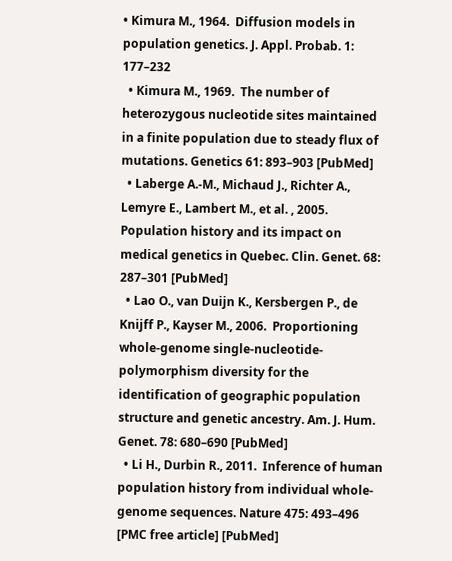• Kimura M., 1964.  Diffusion models in population genetics. J. Appl. Probab. 1: 177–232
  • Kimura M., 1969.  The number of heterozygous nucleotide sites maintained in a finite population due to steady flux of mutations. Genetics 61: 893–903 [PubMed]
  • Laberge A.-M., Michaud J., Richter A., Lemyre E., Lambert M., et al. , 2005.  Population history and its impact on medical genetics in Quebec. Clin. Genet. 68: 287–301 [PubMed]
  • Lao O., van Duijn K., Kersbergen P., de Knijff P., Kayser M., 2006.  Proportioning whole-genome single-nucleotide-polymorphism diversity for the identification of geographic population structure and genetic ancestry. Am. J. Hum. Genet. 78: 680–690 [PubMed]
  • Li H., Durbin R., 2011.  Inference of human population history from individual whole-genome sequences. Nature 475: 493–496 [PMC free article] [PubMed]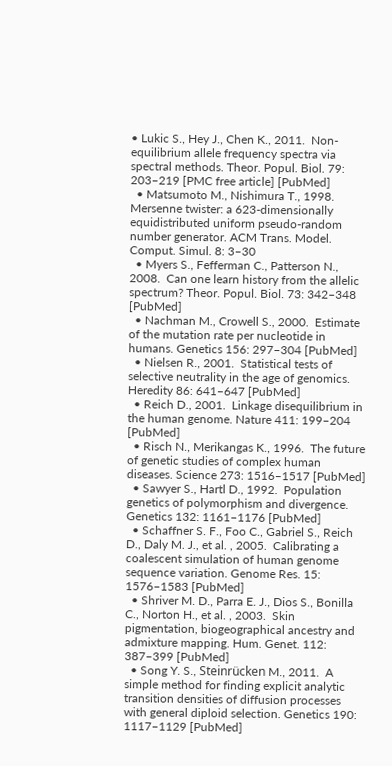• Lukic S., Hey J., Chen K., 2011.  Non-equilibrium allele frequency spectra via spectral methods. Theor. Popul. Biol. 79: 203–219 [PMC free article] [PubMed]
  • Matsumoto M., Nishimura T., 1998.  Mersenne twister: a 623-dimensionally equidistributed uniform pseudo-random number generator. ACM Trans. Model. Comput. Simul. 8: 3–30
  • Myers S., Fefferman C., Patterson N., 2008.  Can one learn history from the allelic spectrum? Theor. Popul. Biol. 73: 342–348 [PubMed]
  • Nachman M., Crowell S., 2000.  Estimate of the mutation rate per nucleotide in humans. Genetics 156: 297–304 [PubMed]
  • Nielsen R., 2001.  Statistical tests of selective neutrality in the age of genomics. Heredity 86: 641–647 [PubMed]
  • Reich D., 2001.  Linkage disequilibrium in the human genome. Nature 411: 199–204 [PubMed]
  • Risch N., Merikangas K., 1996.  The future of genetic studies of complex human diseases. Science 273: 1516–1517 [PubMed]
  • Sawyer S., Hartl D., 1992.  Population genetics of polymorphism and divergence. Genetics 132: 1161–1176 [PubMed]
  • Schaffner S. F., Foo C., Gabriel S., Reich D., Daly M. J., et al. , 2005.  Calibrating a coalescent simulation of human genome sequence variation. Genome Res. 15: 1576–1583 [PubMed]
  • Shriver M. D., Parra E. J., Dios S., Bonilla C., Norton H., et al. , 2003.  Skin pigmentation, biogeographical ancestry and admixture mapping. Hum. Genet. 112: 387–399 [PubMed]
  • Song Y. S., Steinrücken M., 2011.  A simple method for finding explicit analytic transition densities of diffusion processes with general diploid selection. Genetics 190: 1117–1129 [PubMed]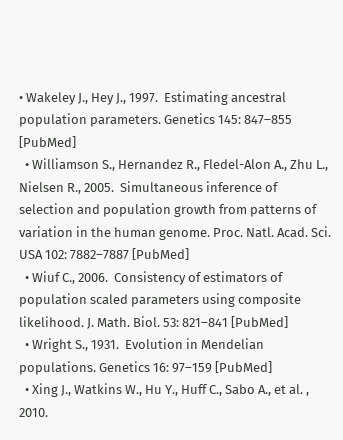• Wakeley J., Hey J., 1997.  Estimating ancestral population parameters. Genetics 145: 847–855 [PubMed]
  • Williamson S., Hernandez R., Fledel-Alon A., Zhu L., Nielsen R., 2005.  Simultaneous inference of selection and population growth from patterns of variation in the human genome. Proc. Natl. Acad. Sci. USA 102: 7882–7887 [PubMed]
  • Wiuf C., 2006.  Consistency of estimators of population scaled parameters using composite likelihood. J. Math. Biol. 53: 821–841 [PubMed]
  • Wright S., 1931.  Evolution in Mendelian populations. Genetics 16: 97–159 [PubMed]
  • Xing J., Watkins W., Hu Y., Huff C., Sabo A., et al. , 2010.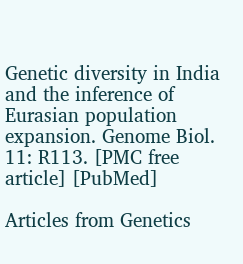Genetic diversity in India and the inference of Eurasian population expansion. Genome Biol. 11: R113. [PMC free article] [PubMed]

Articles from Genetics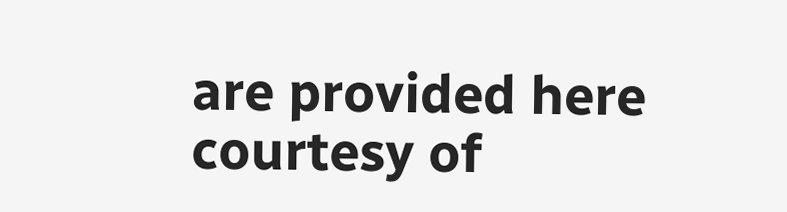are provided here courtesy of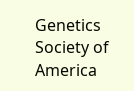Genetics Society of America